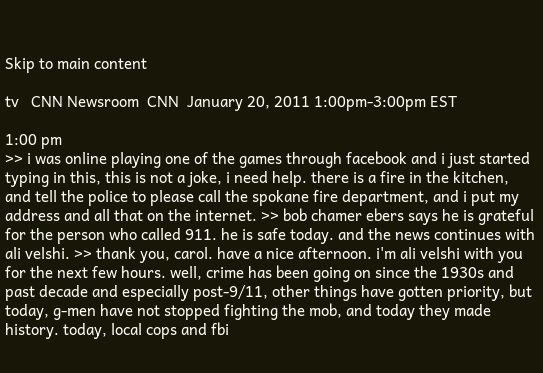Skip to main content

tv   CNN Newsroom  CNN  January 20, 2011 1:00pm-3:00pm EST

1:00 pm
>> i was online playing one of the games through facebook and i just started typing in this, this is not a joke, i need help. there is a fire in the kitchen, and tell the police to please call the spokane fire department, and i put my address and all that on the internet. >> bob chamer ebers says he is grateful for the person who called 911. he is safe today. and the news continues with ali velshi. >> thank you, carol. have a nice afternoon. i'm ali velshi with you for the next few hours. well, crime has been going on since the 1930s and past decade and especially post-9/11, other things have gotten priority, but today, g-men have not stopped fighting the mob, and today they made history. today, local cops and fbi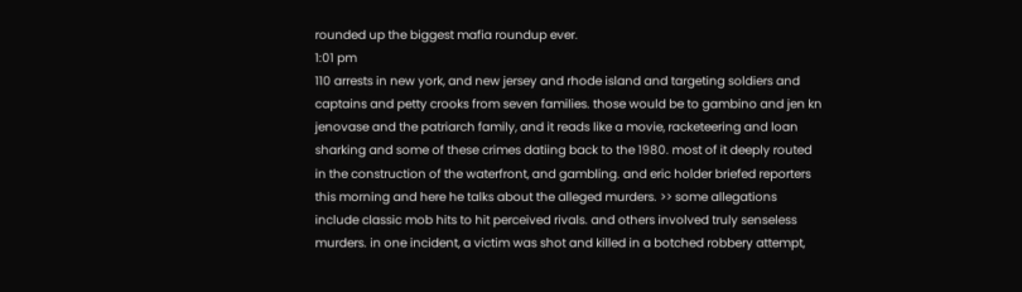rounded up the biggest mafia roundup ever.
1:01 pm
110 arrests in new york, and new jersey and rhode island and targeting soldiers and captains and petty crooks from seven families. those would be to gambino and jen kn jenovase and the patriarch family, and it reads like a movie, racketeering and loan sharking and some of these crimes datiing back to the 1980. most of it deeply routed in the construction of the waterfront, and gambling. and eric holder briefed reporters this morning and here he talks about the alleged murders. >> some allegations include classic mob hits to hit perceived rivals. and others involved truly senseless murders. in one incident, a victim was shot and killed in a botched robbery attempt,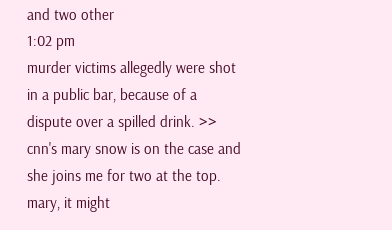and two other
1:02 pm
murder victims allegedly were shot in a public bar, because of a dispute over a spilled drink. >> cnn's mary snow is on the case and she joins me for two at the top. mary, it might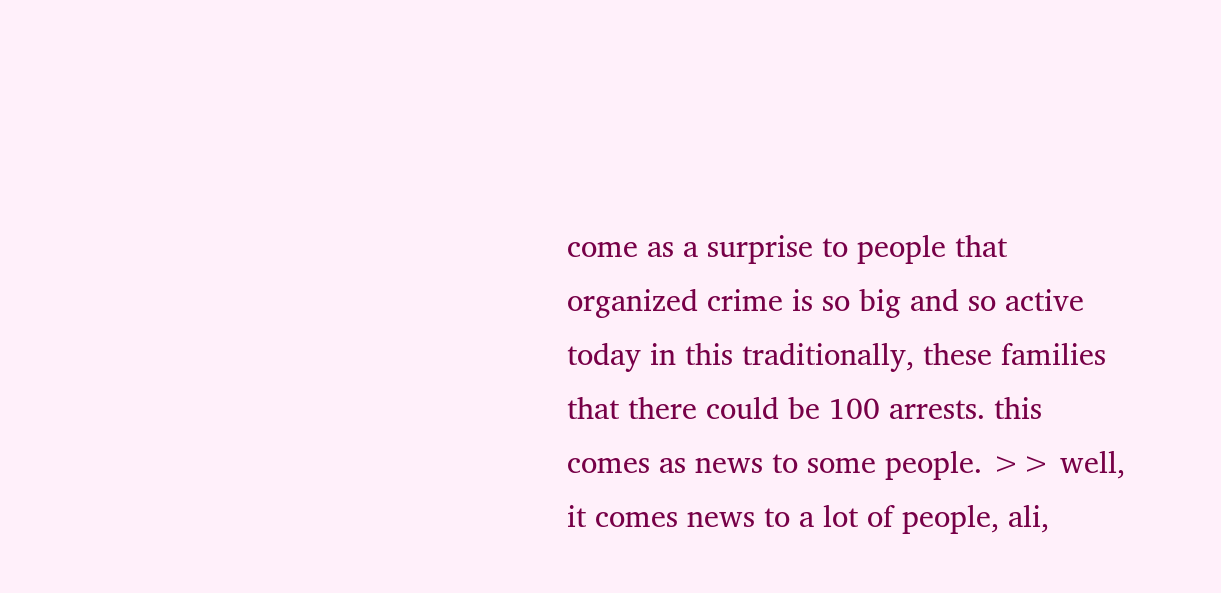come as a surprise to people that organized crime is so big and so active today in this traditionally, these families that there could be 100 arrests. this comes as news to some people. >> well, it comes news to a lot of people, ali,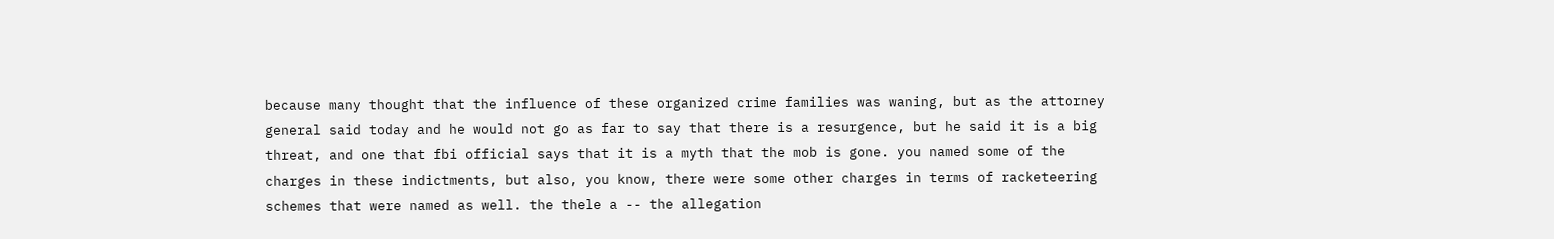because many thought that the influence of these organized crime families was waning, but as the attorney general said today and he would not go as far to say that there is a resurgence, but he said it is a big threat, and one that fbi official says that it is a myth that the mob is gone. you named some of the charges in these indictments, but also, you know, there were some other charges in terms of racketeering schemes that were named as well. the thele a -- the allegation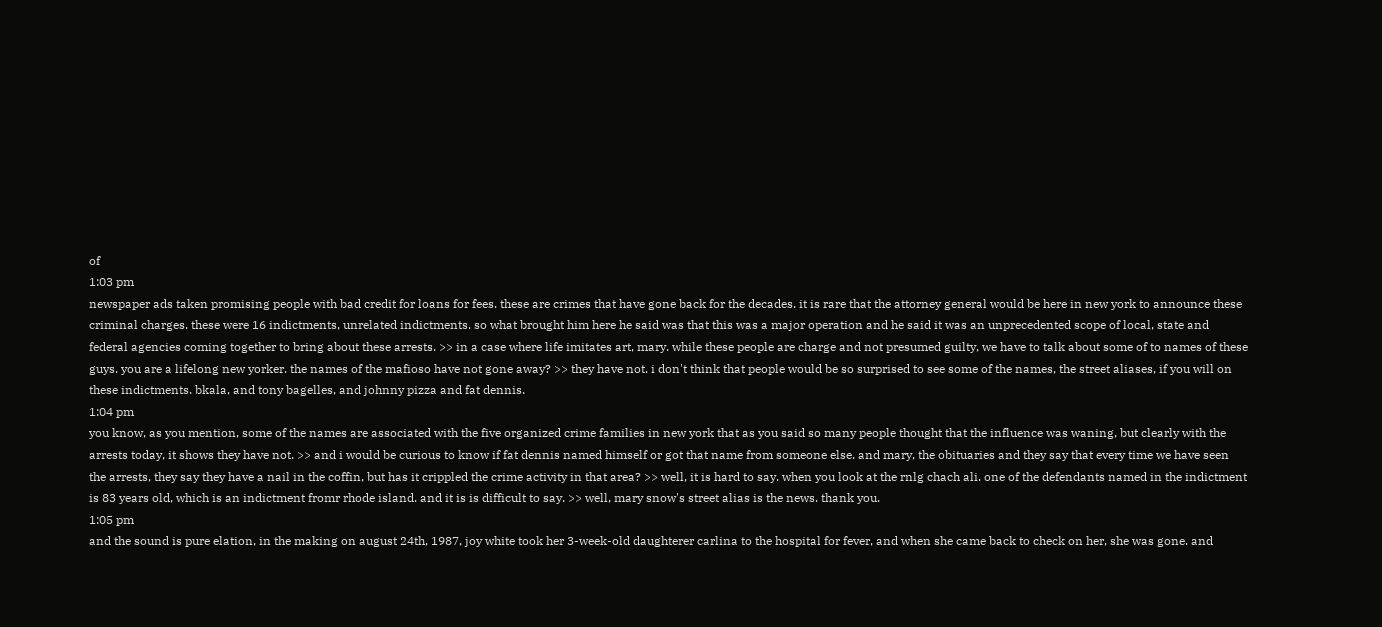of
1:03 pm
newspaper ads taken promising people with bad credit for loans for fees. these are crimes that have gone back for the decades. it is rare that the attorney general would be here in new york to announce these criminal charges. these were 16 indictments, unrelated indictments. so what brought him here he said was that this was a major operation and he said it was an unprecedented scope of local, state and federal agencies coming together to bring about these arrests. >> in a case where life imitates art, mary. while these people are charge and not presumed guilty, we have to talk about some of to names of these guys. you are a lifelong new yorker. the names of the mafioso have not gone away? >> they have not. i don't think that people would be so surprised to see some of the names, the street aliases, if you will on these indictments. bkala, and tony bagelles, and johnny pizza and fat dennis.
1:04 pm
you know, as you mention, some of the names are associated with the five organized crime families in new york that as you said so many people thought that the influence was waning, but clearly with the arrests today, it shows they have not. >> and i would be curious to know if fat dennis named himself or got that name from someone else. and mary, the obituaries and they say that every time we have seen the arrests, they say they have a nail in the coffin, but has it crippled the crime activity in that area? >> well, it is hard to say. when you look at the rnlg chach ali. one of the defendants named in the indictment is 83 years old, which is an indictment fromr rhode island. and it is is difficult to say. >> well, mary snow's street alias is the news. thank you.
1:05 pm
and the sound is pure elation, in the making on august 24th, 1987, joy white took her 3-week-old daughterer carlina to the hospital for fever, and when she came back to check on her, she was gone. and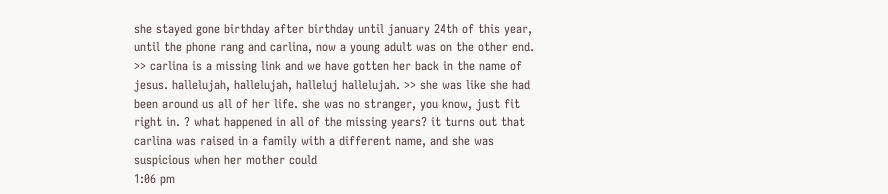she stayed gone birthday after birthday until january 24th of this year, until the phone rang and carlina, now a young adult was on the other end. >> carlina is a missing link and we have gotten her back in the name of jesus. hallelujah, hallelujah, halleluj hallelujah. >> she was like she had been around us all of her life. she was no stranger, you know, just fit right in. ? what happened in all of the missing years? it turns out that carlina was raised in a family with a different name, and she was suspicious when her mother could
1:06 pm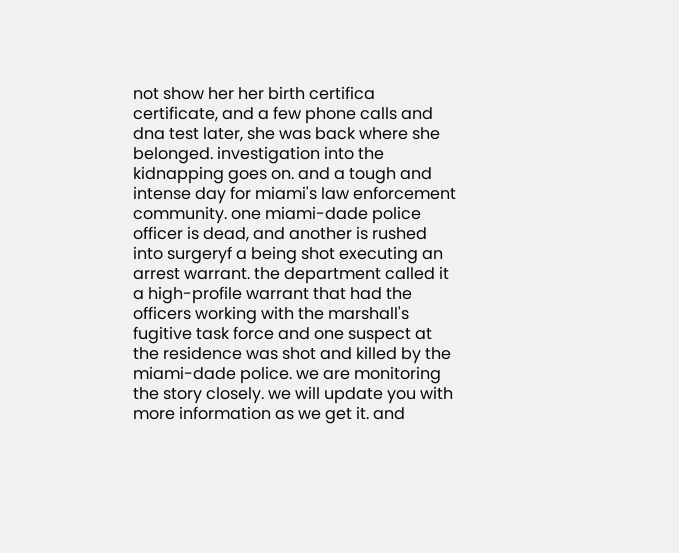not show her her birth certifica certificate, and a few phone calls and dna test later, she was back where she belonged. investigation into the kidnapping goes on. and a tough and intense day for miami's law enforcement community. one miami-dade police officer is dead, and another is rushed into surgeryf a being shot executing an arrest warrant. the department called it a high-profile warrant that had the officers working with the marshall's fugitive task force and one suspect at the residence was shot and killed by the miami-dade police. we are monitoring the story closely. we will update you with more information as we get it. and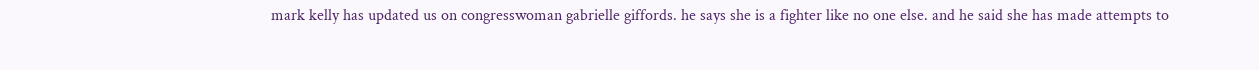mark kelly has updated us on congresswoman gabrielle giffords. he says she is a fighter like no one else. and he said she has made attempts to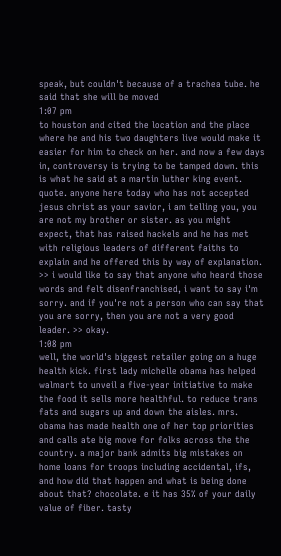speak, but couldn't because of a trachea tube. he said that she will be moved
1:07 pm
to houston and cited the location and the place where he and his two daughters live would make it easier for him to check on her. and now a few days in, controversy is trying to be tamped down. this is what he said at a martin luther king event. quote. anyone here today who has not accepted jesus christ as your savior, i am telling you, you are not my brother or sister. as you might expect, that has raised hackels and he has met with religious leaders of different faiths to explain and he offered this by way of explanation. >> i would like to say that anyone who heard those words and felt disenfranchised, i want to say i'm sorry. and if you're not a person who can say that you are sorry, then you are not a very good leader. >> okay.
1:08 pm
well, the world's biggest retailer going on a huge health kick. first lady michelle obama has helped walmart to unveil a five-year initiative to make the food it sells more healthful. to reduce trans fats and sugars up and down the aisles. mrs. obama has made health one of her top priorities and calls ate big move for folks across the the country. a major bank admits big mistakes on home loans for troops including accidental, ifs, and how did that happen and what is being done about that? chocolate. e it has 35% of your daily value of fiber. tasty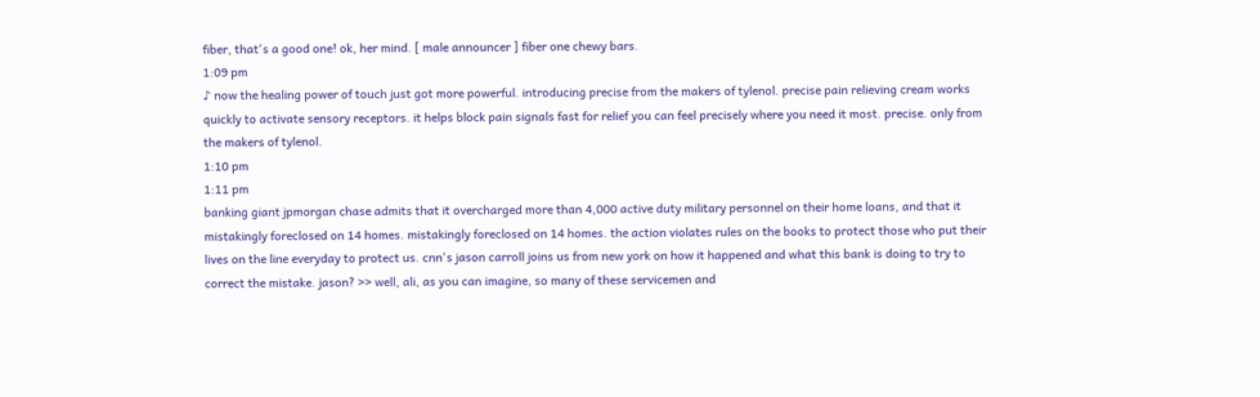fiber, that's a good one! ok, her mind. [ male announcer ] fiber one chewy bars.
1:09 pm
♪ now the healing power of touch just got more powerful. introducing precise from the makers of tylenol. precise pain relieving cream works quickly to activate sensory receptors. it helps block pain signals fast for relief you can feel precisely where you need it most. precise. only from the makers of tylenol.
1:10 pm
1:11 pm
banking giant jpmorgan chase admits that it overcharged more than 4,000 active duty military personnel on their home loans, and that it mistakingly foreclosed on 14 homes. mistakingly foreclosed on 14 homes. the action violates rules on the books to protect those who put their lives on the line everyday to protect us. cnn's jason carroll joins us from new york on how it happened and what this bank is doing to try to correct the mistake. jason? >> well, ali, as you can imagine, so many of these servicemen and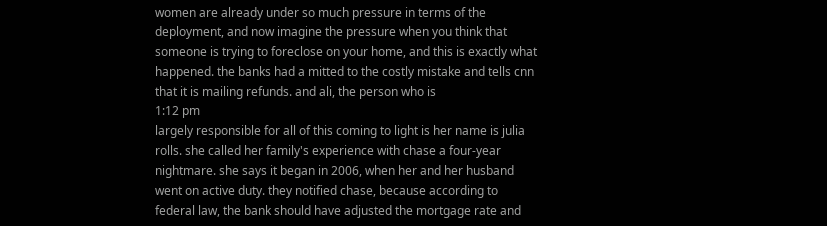women are already under so much pressure in terms of the deployment, and now imagine the pressure when you think that someone is trying to foreclose on your home, and this is exactly what happened. the banks had a mitted to the costly mistake and tells cnn that it is mailing refunds. and ali, the person who is
1:12 pm
largely responsible for all of this coming to light is her name is julia rolls. she called her family's experience with chase a four-year nightmare. she says it began in 2006, when her and her husband went on active duty. they notified chase, because according to federal law, the bank should have adjusted the mortgage rate and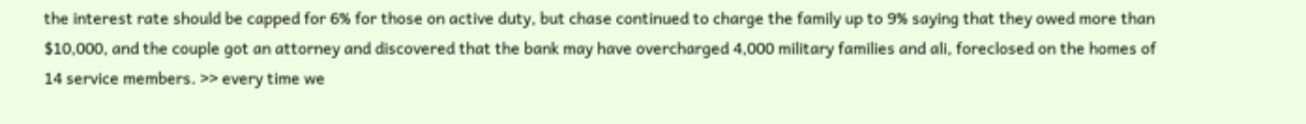the interest rate should be capped for 6% for those on active duty, but chase continued to charge the family up to 9% saying that they owed more than $10,000, and the couple got an attorney and discovered that the bank may have overcharged 4,000 military families and ali, foreclosed on the homes of 14 service members. >> every time we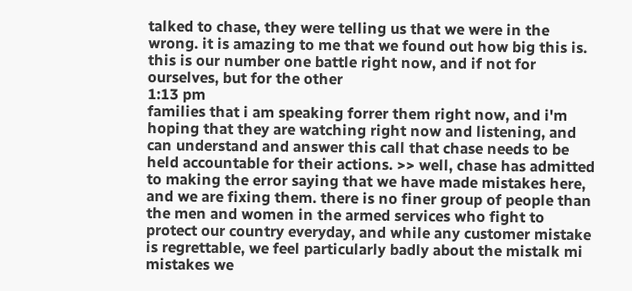talked to chase, they were telling us that we were in the wrong. it is amazing to me that we found out how big this is. this is our number one battle right now, and if not for ourselves, but for the other
1:13 pm
families that i am speaking forrer them right now, and i'm hoping that they are watching right now and listening, and can understand and answer this call that chase needs to be held accountable for their actions. >> well, chase has admitted to making the error saying that we have made mistakes here, and we are fixing them. there is no finer group of people than the men and women in the armed services who fight to protect our country everyday, and while any customer mistake is regrettable, we feel particularly badly about the mistalk mi mistakes we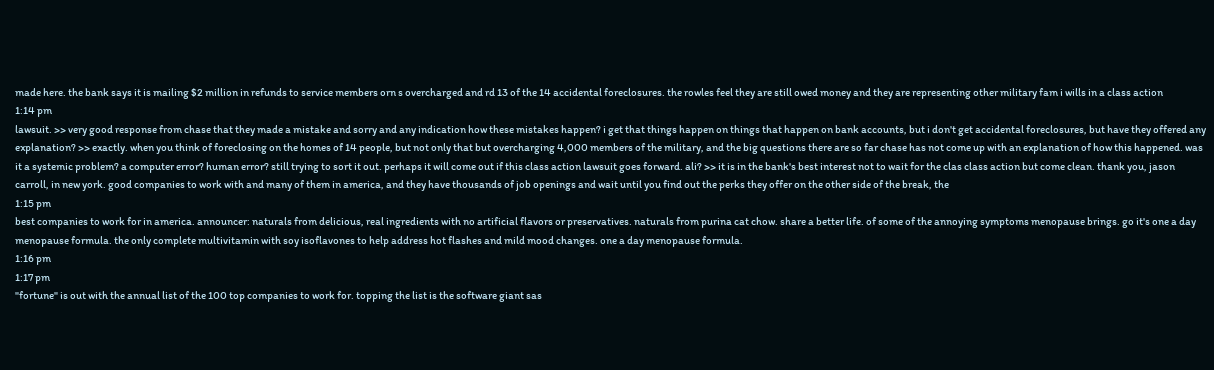made here. the bank says it is mailing $2 million in refunds to service members orn s overcharged and rd 13 of the 14 accidental foreclosures. the rowles feel they are still owed money and they are representing other military fam i wills in a class action
1:14 pm
lawsuit. >> very good response from chase that they made a mistake and sorry and any indication how these mistakes happen? i get that things happen on things that happen on bank accounts, but i don't get accidental foreclosures, but have they offered any explanation? >> exactly. when you think of foreclosing on the homes of 14 people, but not only that but overcharging 4,000 members of the military, and the big questions there are so far chase has not come up with an explanation of how this happened. was it a systemic problem? a computer error? human error? still trying to sort it out. perhaps it will come out if this class action lawsuit goes forward. ali? >> it is in the bank's best interest not to wait for the clas class action but come clean. thank you, jason carroll, in new york. good companies to work with and many of them in america, and they have thousands of job openings and wait until you find out the perks they offer on the other side of the break, the
1:15 pm
best companies to work for in america. announcer: naturals from delicious, real ingredients with no artificial flavors or preservatives. naturals from purina cat chow. share a better life. of some of the annoying symptoms menopause brings. go it's one a day menopause formula. the only complete multivitamin with soy isoflavones to help address hot flashes and mild mood changes. one a day menopause formula.
1:16 pm
1:17 pm
"fortune" is out with the annual list of the 100 top companies to work for. topping the list is the software giant sas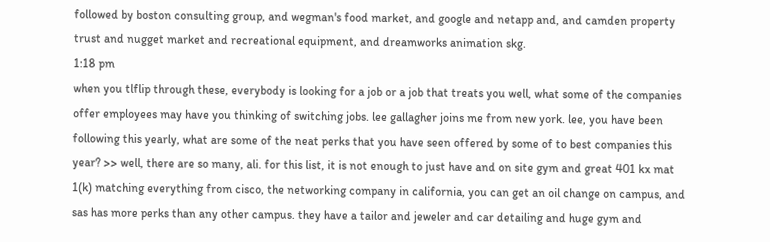followed by boston consulting group, and wegman's food market, and google and netapp and, and camden property trust and nugget market and recreational equipment, and dreamworks animation skg.
1:18 pm
when you tlflip through these, everybody is looking for a job or a job that treats you well, what some of the companies offer employees may have you thinking of switching jobs. lee gallagher joins me from new york. lee, you have been following this yearly, what are some of the neat perks that you have seen offered by some of to best companies this year? >> well, there are so many, ali. for this list, it is not enough to just have and on site gym and great 401 kx mat 1(k) matching everything from cisco, the networking company in california, you can get an oil change on campus, and sas has more perks than any other campus. they have a tailor and jeweler and car detailing and huge gym and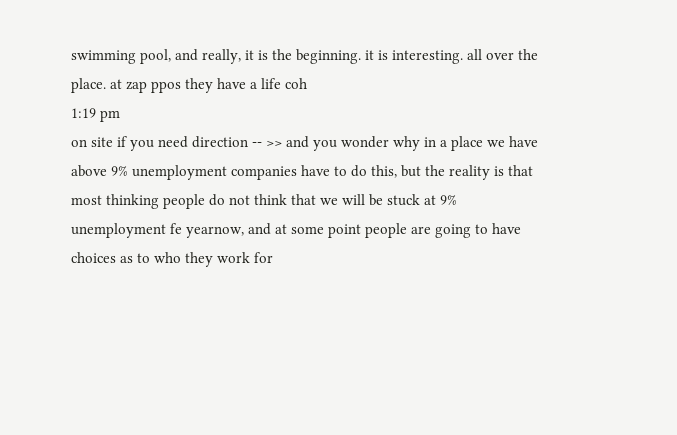swimming pool, and really, it is the beginning. it is interesting. all over the place. at zap ppos they have a life coh
1:19 pm
on site if you need direction -- >> and you wonder why in a place we have above 9% unemployment companies have to do this, but the reality is that most thinking people do not think that we will be stuck at 9% unemployment fe yearnow, and at some point people are going to have choices as to who they work for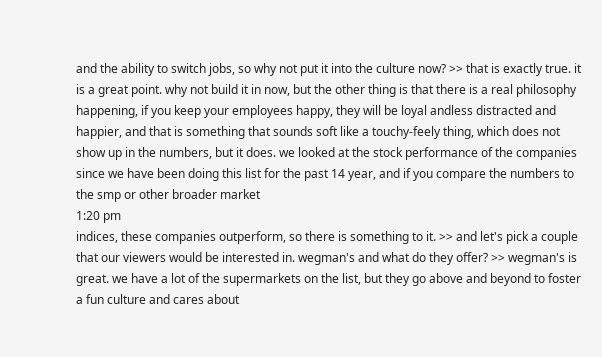and the ability to switch jobs, so why not put it into the culture now? >> that is exactly true. it is a great point. why not build it in now, but the other thing is that there is a real philosophy happening, if you keep your employees happy, they will be loyal andless distracted and happier, and that is something that sounds soft like a touchy-feely thing, which does not show up in the numbers, but it does. we looked at the stock performance of the companies since we have been doing this list for the past 14 year, and if you compare the numbers to the smp or other broader market
1:20 pm
indices, these companies outperform, so there is something to it. >> and let's pick a couple that our viewers would be interested in. wegman's and what do they offer? >> wegman's is great. we have a lot of the supermarkets on the list, but they go above and beyond to foster a fun culture and cares about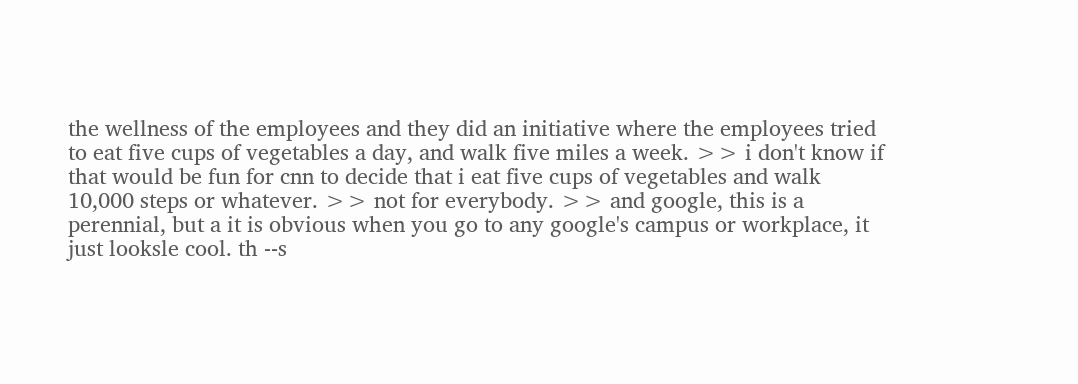the wellness of the employees and they did an initiative where the employees tried to eat five cups of vegetables a day, and walk five miles a week. >> i don't know if that would be fun for cnn to decide that i eat five cups of vegetables and walk 10,000 steps or whatever. >> not for everybody. >> and google, this is a perennial, but a it is obvious when you go to any google's campus or workplace, it just looksle cool. th --s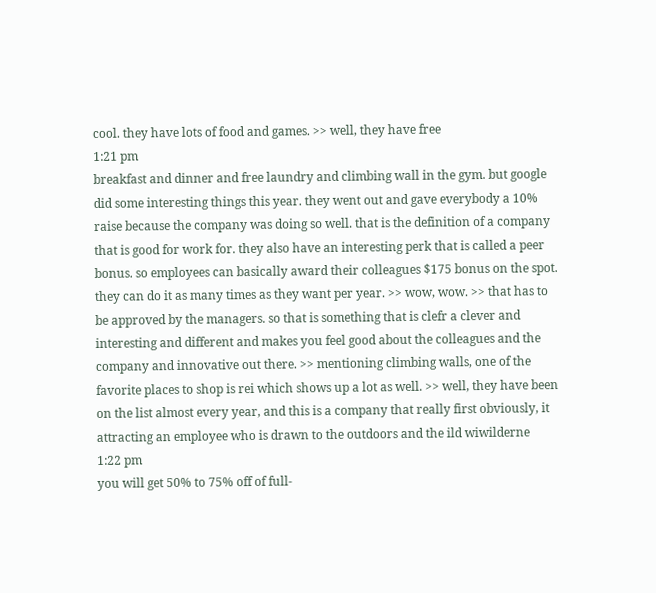cool. they have lots of food and games. >> well, they have free
1:21 pm
breakfast and dinner and free laundry and climbing wall in the gym. but google did some interesting things this year. they went out and gave everybody a 10% raise because the company was doing so well. that is the definition of a company that is good for work for. they also have an interesting perk that is called a peer bonus. so employees can basically award their colleagues $175 bonus on the spot. they can do it as many times as they want per year. >> wow, wow. >> that has to be approved by the managers. so that is something that is clefr a clever and interesting and different and makes you feel good about the colleagues and the company and innovative out there. >> mentioning climbing walls, one of the favorite places to shop is rei which shows up a lot as well. >> well, they have been on the list almost every year, and this is a company that really first obviously, it attracting an employee who is drawn to the outdoors and the ild wiwilderne
1:22 pm
you will get 50% to 75% off of full-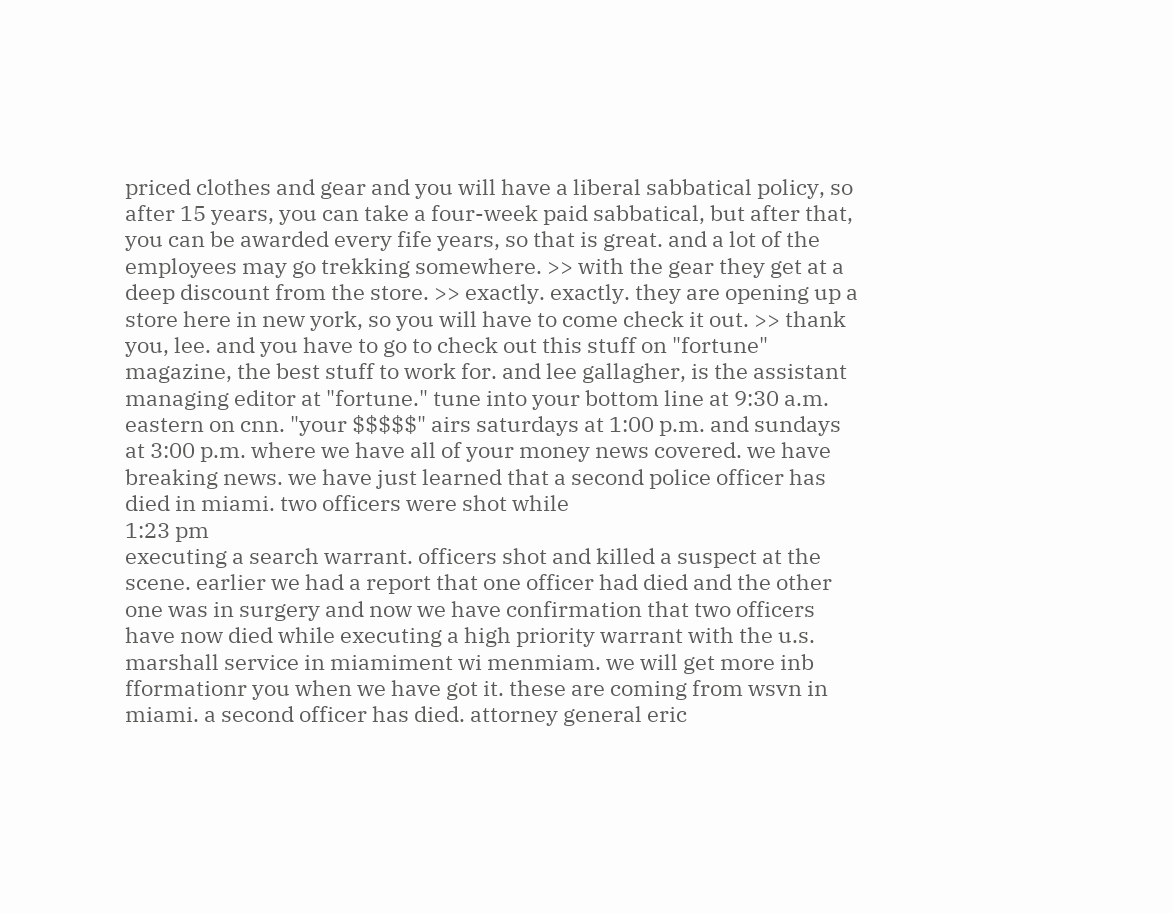priced clothes and gear and you will have a liberal sabbatical policy, so after 15 years, you can take a four-week paid sabbatical, but after that, you can be awarded every fife years, so that is great. and a lot of the employees may go trekking somewhere. >> with the gear they get at a deep discount from the store. >> exactly. exactly. they are opening up a store here in new york, so you will have to come check it out. >> thank you, lee. and you have to go to check out this stuff on "fortune" magazine, the best stuff to work for. and lee gallagher, is the assistant managing editor at "fortune." tune into your bottom line at 9:30 a.m. eastern on cnn. "your $$$$$" airs saturdays at 1:00 p.m. and sundays at 3:00 p.m. where we have all of your money news covered. we have breaking news. we have just learned that a second police officer has died in miami. two officers were shot while
1:23 pm
executing a search warrant. officers shot and killed a suspect at the scene. earlier we had a report that one officer had died and the other one was in surgery and now we have confirmation that two officers have now died while executing a high priority warrant with the u.s. marshall service in miamiment wi menmiam. we will get more inb fformationr you when we have got it. these are coming from wsvn in miami. a second officer has died. attorney general eric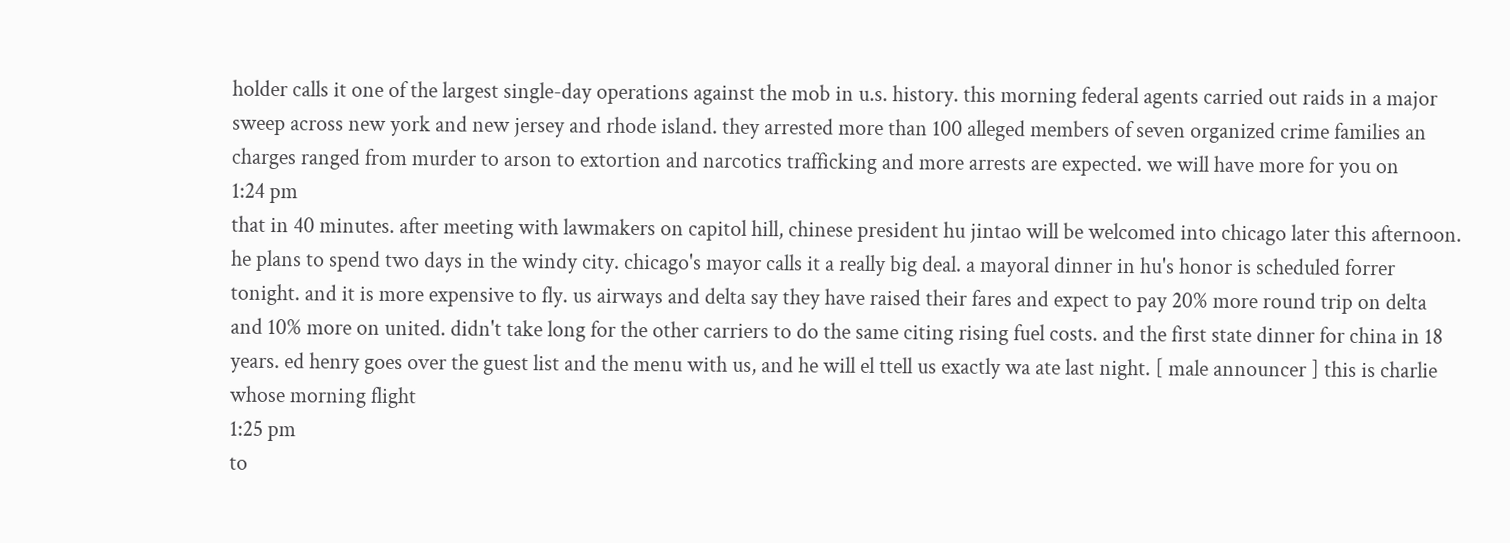holder calls it one of the largest single-day operations against the mob in u.s. history. this morning federal agents carried out raids in a major sweep across new york and new jersey and rhode island. they arrested more than 100 alleged members of seven organized crime families an charges ranged from murder to arson to extortion and narcotics trafficking and more arrests are expected. we will have more for you on
1:24 pm
that in 40 minutes. after meeting with lawmakers on capitol hill, chinese president hu jintao will be welcomed into chicago later this afternoon. he plans to spend two days in the windy city. chicago's mayor calls it a really big deal. a mayoral dinner in hu's honor is scheduled forrer tonight. and it is more expensive to fly. us airways and delta say they have raised their fares and expect to pay 20% more round trip on delta and 10% more on united. didn't take long for the other carriers to do the same citing rising fuel costs. and the first state dinner for china in 18 years. ed henry goes over the guest list and the menu with us, and he will el ttell us exactly wa ate last night. [ male announcer ] this is charlie whose morning flight
1:25 pm
to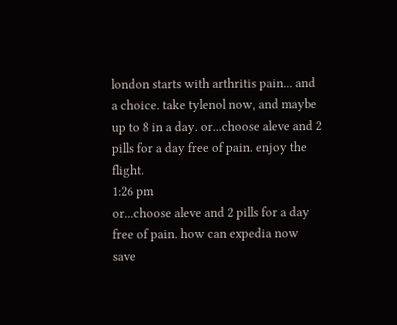london starts with arthritis pain... and a choice. take tylenol now, and maybe up to 8 in a day. or...choose aleve and 2 pills for a day free of pain. enjoy the flight.
1:26 pm
or...choose aleve and 2 pills for a day free of pain. how can expedia now save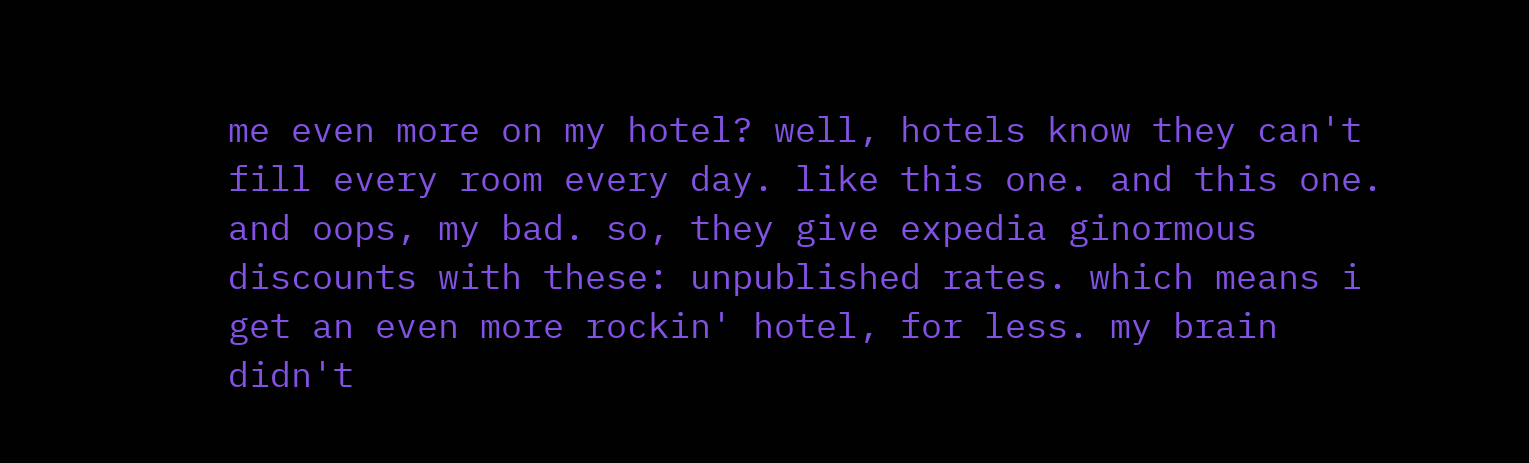me even more on my hotel? well, hotels know they can't fill every room every day. like this one. and this one. and oops, my bad. so, they give expedia ginormous discounts with these: unpublished rates. which means i get an even more rockin' hotel, for less. my brain didn't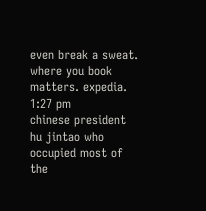even break a sweat. where you book matters. expedia.
1:27 pm
chinese president hu jintao who occupied most of the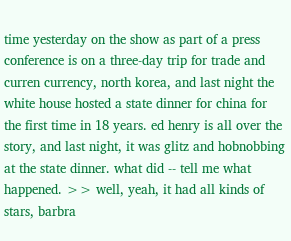time yesterday on the show as part of a press conference is on a three-day trip for trade and curren currency, north korea, and last night the white house hosted a state dinner for china for the first time in 18 years. ed henry is all over the story, and last night, it was glitz and hobnobbing at the state dinner. what did -- tell me what happened. >> well, yeah, it had all kinds of stars, barbra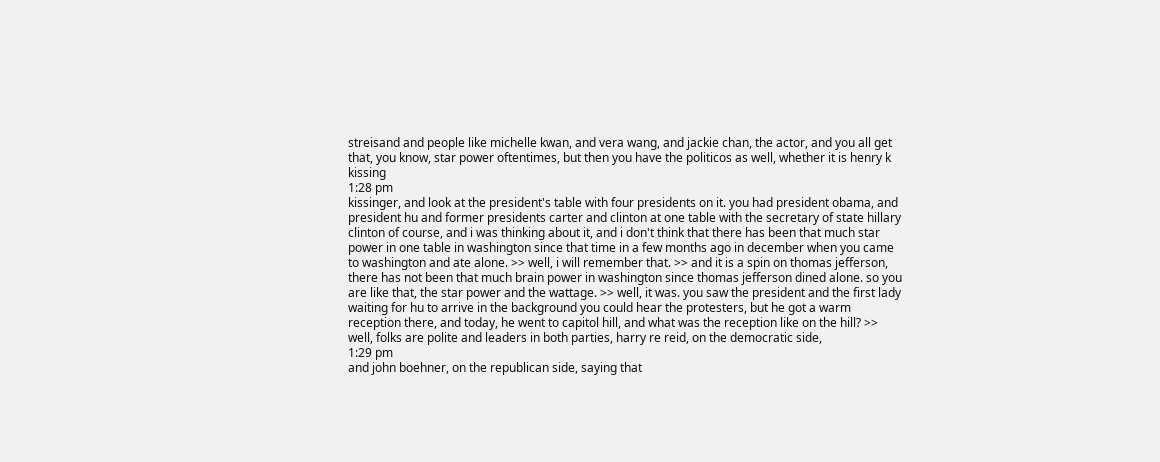streisand and people like michelle kwan, and vera wang, and jackie chan, the actor, and you all get that, you know, star power oftentimes, but then you have the politicos as well, whether it is henry k kissing
1:28 pm
kissinger, and look at the president's table with four presidents on it. you had president obama, and president hu and former presidents carter and clinton at one table with the secretary of state hillary clinton of course, and i was thinking about it, and i don't think that there has been that much star power in one table in washington since that time in a few months ago in december when you came to washington and ate alone. >> well, i will remember that. >> and it is a spin on thomas jefferson, there has not been that much brain power in washington since thomas jefferson dined alone. so you are like that, the star power and the wattage. >> well, it was. you saw the president and the first lady waiting for hu to arrive in the background you could hear the protesters, but he got a warm reception there, and today, he went to capitol hill, and what was the reception like on the hill? >> well, folks are polite and leaders in both parties, harry re reid, on the democratic side,
1:29 pm
and john boehner, on the republican side, saying that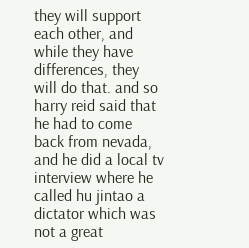they will support each other, and while they have differences, they will do that. and so harry reid said that he had to come back from nevada, and he did a local tv interview where he called hu jintao a dictator which was not a great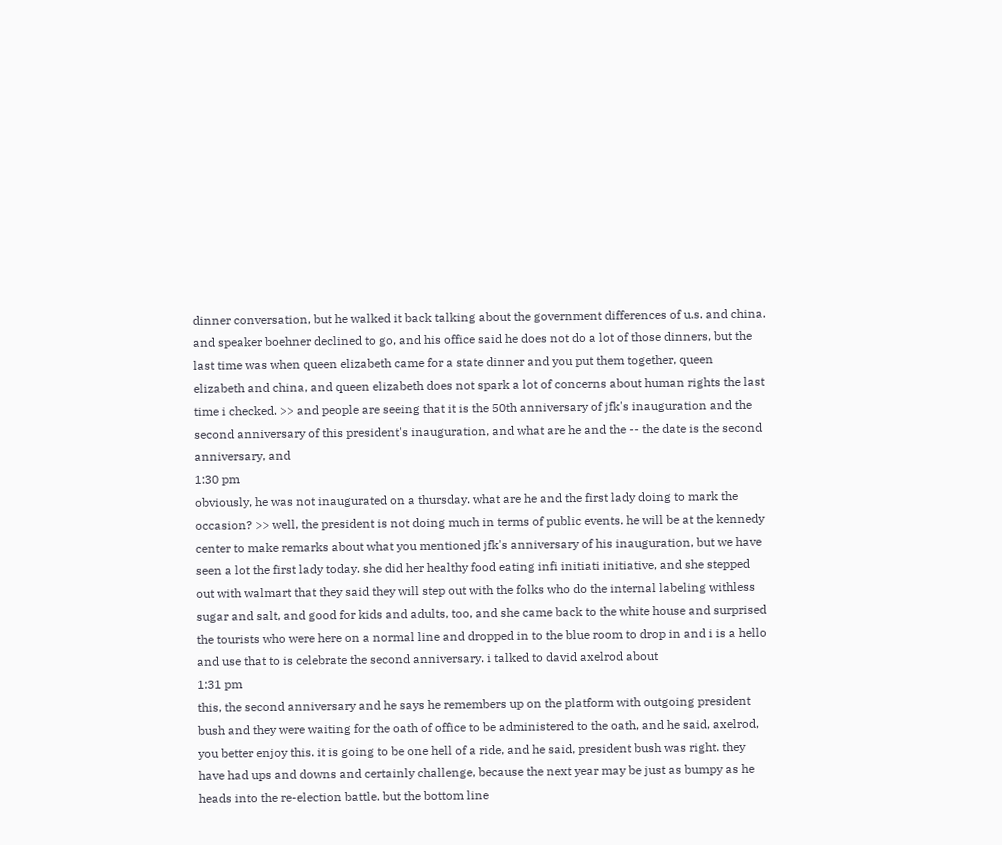dinner conversation, but he walked it back talking about the government differences of u.s. and china. and speaker boehner declined to go, and his office said he does not do a lot of those dinners, but the last time was when queen elizabeth came for a state dinner and you put them together, queen elizabeth and china, and queen elizabeth does not spark a lot of concerns about human rights the last time i checked. >> and people are seeing that it is the 50th anniversary of jfk's inauguration and the second anniversary of this president's inauguration, and what are he and the -- the date is the second anniversary, and
1:30 pm
obviously, he was not inaugurated on a thursday. what are he and the first lady doing to mark the occasion? >> well, the president is not doing much in terms of public events. he will be at the kennedy center to make remarks about what you mentioned jfk's anniversary of his inauguration, but we have seen a lot the first lady today. she did her healthy food eating infi initiati initiative, and she stepped out with walmart that they said they will step out with the folks who do the internal labeling withless sugar and salt, and good for kids and adults, too, and she came back to the white house and surprised the tourists who were here on a normal line and dropped in to the blue room to drop in and i is a hello and use that to is celebrate the second anniversary. i talked to david axelrod about
1:31 pm
this, the second anniversary and he says he remembers up on the platform with outgoing president bush and they were waiting for the oath of office to be administered to the oath, and he said, axelrod, you better enjoy this. it is going to be one hell of a ride, and he said, president bush was right. they have had ups and downs and certainly challenge, because the next year may be just as bumpy as he heads into the re-election battle. but the bottom line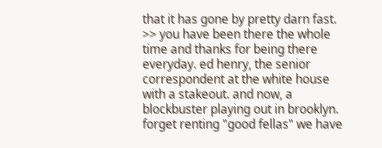that it has gone by pretty darn fast. >> you have been there the whole time and thanks for being there everyday. ed henry, the senior correspondent at the white house with a stakeout. and now, a blockbuster playing out in brooklyn. forget renting "good fellas" we have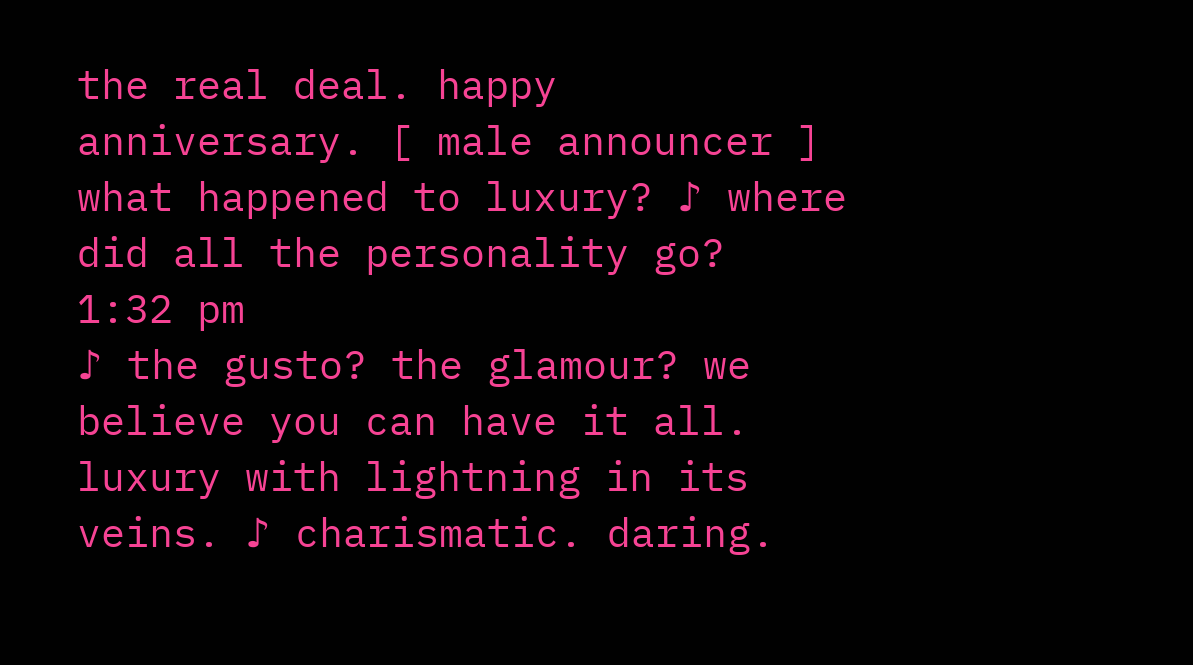the real deal. happy anniversary. [ male announcer ] what happened to luxury? ♪ where did all the personality go?
1:32 pm
♪ the gusto? the glamour? we believe you can have it all. luxury with lightning in its veins. ♪ charismatic. daring.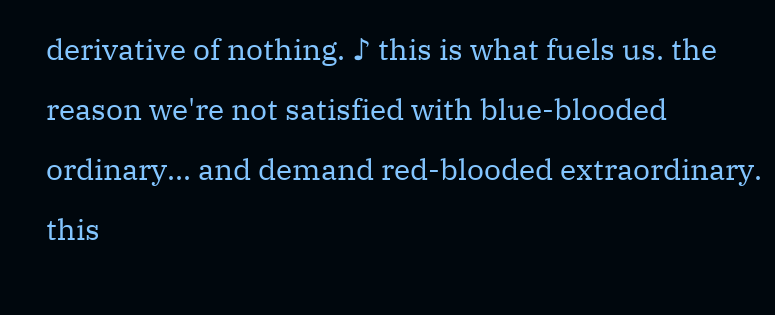derivative of nothing. ♪ this is what fuels us. the reason we're not satisfied with blue-blooded ordinary... and demand red-blooded extraordinary. this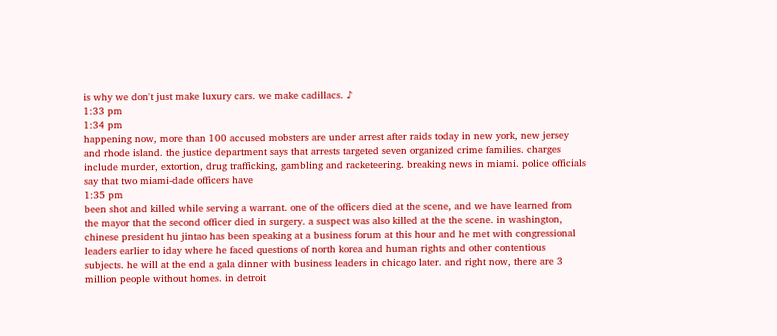is why we don't just make luxury cars. we make cadillacs. ♪
1:33 pm
1:34 pm
happening now, more than 100 accused mobsters are under arrest after raids today in new york, new jersey and rhode island. the justice department says that arrests targeted seven organized crime families. charges include murder, extortion, drug trafficking, gambling and racketeering. breaking news in miami. police officials say that two miami-dade officers have
1:35 pm
been shot and killed while serving a warrant. one of the officers died at the scene, and we have learned from the mayor that the second officer died in surgery. a suspect was also killed at the the scene. in washington, chinese president hu jintao has been speaking at a business forum at this hour and he met with congressional leaders earlier to iday where he faced questions of north korea and human rights and other contentious subjects. he will at the end a gala dinner with business leaders in chicago later. and right now, there are 3 million people without homes. in detroit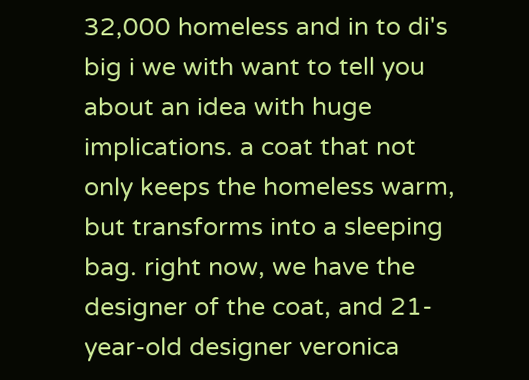32,000 homeless and in to di's big i we with want to tell you about an idea with huge implications. a coat that not only keeps the homeless warm, but transforms into a sleeping bag. right now, we have the designer of the coat, and 21-year-old designer veronica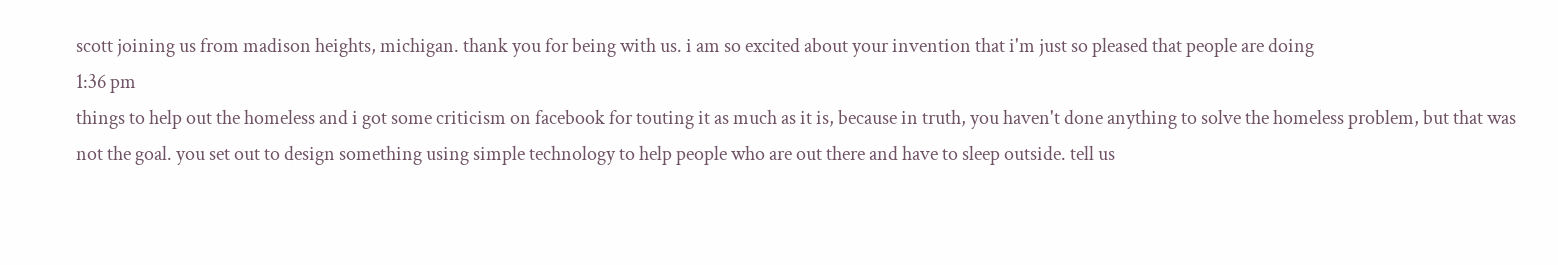scott joining us from madison heights, michigan. thank you for being with us. i am so excited about your invention that i'm just so pleased that people are doing
1:36 pm
things to help out the homeless and i got some criticism on facebook for touting it as much as it is, because in truth, you haven't done anything to solve the homeless problem, but that was not the goal. you set out to design something using simple technology to help people who are out there and have to sleep outside. tell us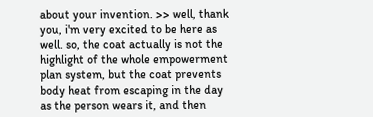about your invention. >> well, thank you, i'm very excited to be here as well. so, the coat actually is not the highlight of the whole empowerment plan system, but the coat prevents body heat from escaping in the day as the person wears it, and then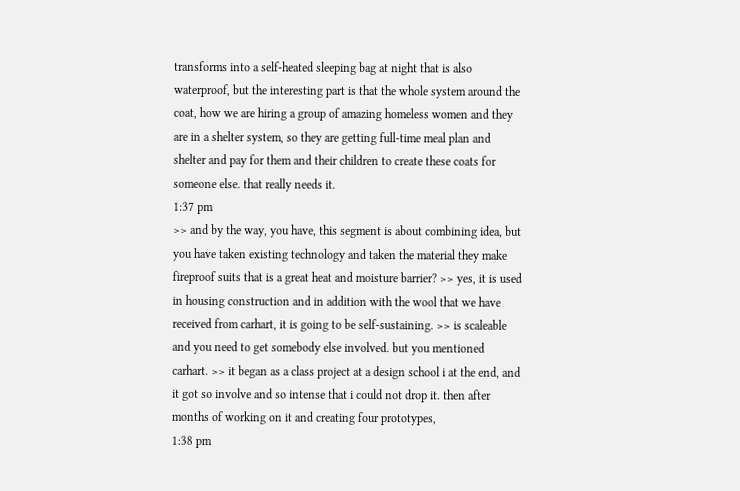transforms into a self-heated sleeping bag at night that is also waterproof, but the interesting part is that the whole system around the coat, how we are hiring a group of amazing homeless women and they are in a shelter system, so they are getting full-time meal plan and shelter and pay for them and their children to create these coats for someone else. that really needs it.
1:37 pm
>> and by the way, you have, this segment is about combining idea, but you have taken existing technology and taken the material they make fireproof suits that is a great heat and moisture barrier? >> yes, it is used in housing construction and in addition with the wool that we have received from carhart, it is going to be self-sustaining. >> is scaleable and you need to get somebody else involved. but you mentioned carhart. >> it began as a class project at a design school i at the end, and it got so involve and so intense that i could not drop it. then after months of working on it and creating four prototypes,
1:38 pm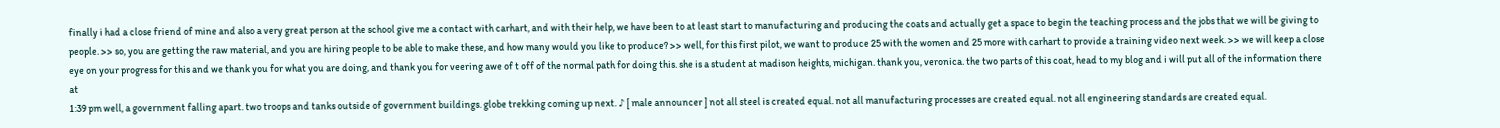finally i had a close friend of mine and also a very great person at the school give me a contact with carhart, and with their help, we have been to at least start to manufacturing and producing the coats and actually get a space to begin the teaching process and the jobs that we will be giving to people. >> so, you are getting the raw material, and you are hiring people to be able to make these, and how many would you like to produce? >> well, for this first pilot, we want to produce 25 with the women and 25 more with carhart to provide a training video next week. >> we will keep a close eye on your progress for this and we thank you for what you are doing, and thank you for veering awe of t off of the normal path for doing this. she is a student at madison heights, michigan. thank you, veronica. the two parts of this coat, head to my blog and i will put all of the information there at
1:39 pm well, a government falling apart. two troops and tanks outside of government buildings. globe trekking coming up next. ♪ [ male announcer ] not all steel is created equal. not all manufacturing processes are created equal. not all engineering standards are created equal.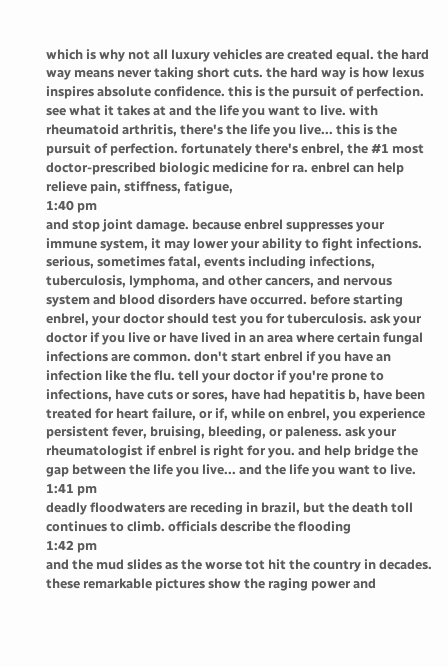which is why not all luxury vehicles are created equal. the hard way means never taking short cuts. the hard way is how lexus inspires absolute confidence. this is the pursuit of perfection. see what it takes at and the life you want to live. with rheumatoid arthritis, there's the life you live... this is the pursuit of perfection. fortunately there's enbrel, the #1 most doctor-prescribed biologic medicine for ra. enbrel can help relieve pain, stiffness, fatigue,
1:40 pm
and stop joint damage. because enbrel suppresses your immune system, it may lower your ability to fight infections. serious, sometimes fatal, events including infections, tuberculosis, lymphoma, and other cancers, and nervous system and blood disorders have occurred. before starting enbrel, your doctor should test you for tuberculosis. ask your doctor if you live or have lived in an area where certain fungal infections are common. don't start enbrel if you have an infection like the flu. tell your doctor if you're prone to infections, have cuts or sores, have had hepatitis b, have been treated for heart failure, or if, while on enbrel, you experience persistent fever, bruising, bleeding, or paleness. ask your rheumatologist if enbrel is right for you. and help bridge the gap between the life you live... and the life you want to live.
1:41 pm
deadly floodwaters are receding in brazil, but the death toll continues to climb. officials describe the flooding
1:42 pm
and the mud slides as the worse tot hit the country in decades. these remarkable pictures show the raging power and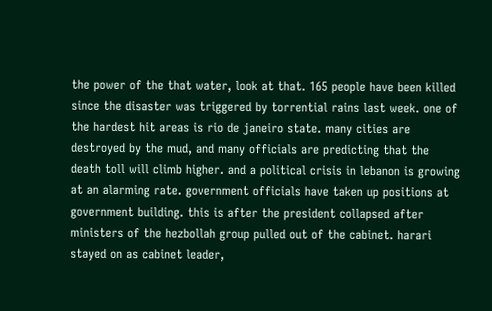the power of the that water, look at that. 165 people have been killed since the disaster was triggered by torrential rains last week. one of the hardest hit areas is rio de janeiro state. many cities are destroyed by the mud, and many officials are predicting that the death toll will climb higher. and a political crisis in lebanon is growing at an alarming rate. government officials have taken up positions at government building. this is after the president collapsed after ministers of the hezbollah group pulled out of the cabinet. harari stayed on as cabinet leader,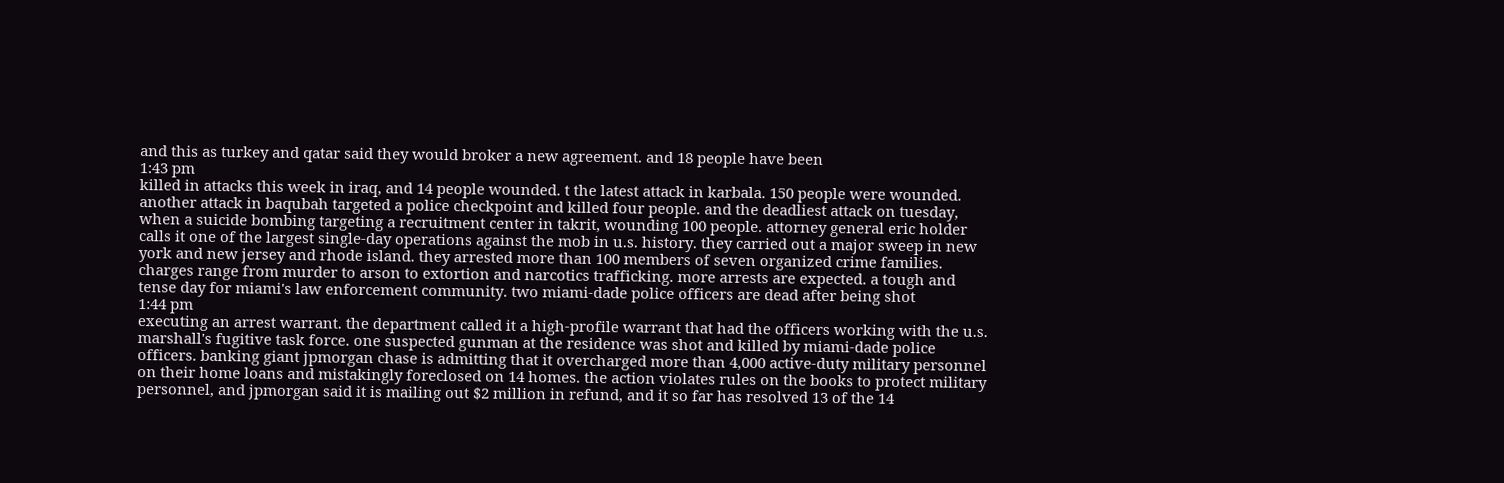and this as turkey and qatar said they would broker a new agreement. and 18 people have been
1:43 pm
killed in attacks this week in iraq, and 14 people wounded. t the latest attack in karbala. 150 people were wounded. another attack in baqubah targeted a police checkpoint and killed four people. and the deadliest attack on tuesday, when a suicide bombing targeting a recruitment center in takrit, wounding 100 people. attorney general eric holder calls it one of the largest single-day operations against the mob in u.s. history. they carried out a major sweep in new york and new jersey and rhode island. they arrested more than 100 members of seven organized crime families. charges range from murder to arson to extortion and narcotics trafficking. more arrests are expected. a tough and tense day for miami's law enforcement community. two miami-dade police officers are dead after being shot
1:44 pm
executing an arrest warrant. the department called it a high-profile warrant that had the officers working with the u.s. marshall's fugitive task force. one suspected gunman at the residence was shot and killed by miami-dade police officers. banking giant jpmorgan chase is admitting that it overcharged more than 4,000 active-duty military personnel on their home loans and mistakingly foreclosed on 14 homes. the action violates rules on the books to protect military personnel, and jpmorgan said it is mailing out $2 million in refund, and it so far has resolved 13 of the 14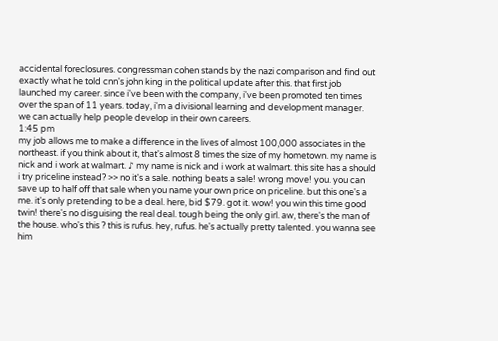accidental foreclosures. congressman cohen stands by the nazi comparison and find out exactly what he told cnn's john king in the political update after this. that first job launched my career. since i've been with the company, i've been promoted ten times over the span of 11 years. today, i'm a divisional learning and development manager. we can actually help people develop in their own careers.
1:45 pm
my job allows me to make a difference in the lives of almost 100,000 associates in the northeast. if you think about it, that's almost 8 times the size of my hometown. my name is nick and i work at walmart. ♪ my name is nick and i work at walmart. this site has a should i try priceline instead? >> no it's a sale. nothing beats a sale! wrong move! you. you can save up to half off that sale when you name your own price on priceline. but this one's a me. it's only pretending to be a deal. here, bid $79. got it. wow! you win this time good twin! there's no disguising the real deal. tough being the only girl. aw, there's the man of the house. who's this ? this is rufus. hey, rufus. he's actually pretty talented. you wanna see him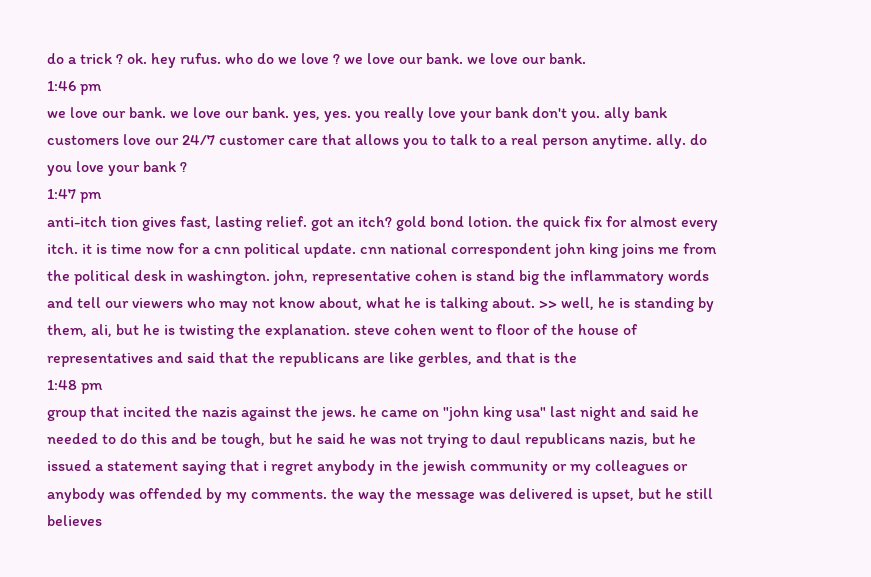do a trick ? ok. hey rufus. who do we love ? we love our bank. we love our bank.
1:46 pm
we love our bank. we love our bank. yes, yes. you really love your bank don't you. ally bank customers love our 24/7 customer care that allows you to talk to a real person anytime. ally. do you love your bank ?
1:47 pm
anti-itch tion gives fast, lasting relief. got an itch? gold bond lotion. the quick fix for almost every itch. it is time now for a cnn political update. cnn national correspondent john king joins me from the political desk in washington. john, representative cohen is stand big the inflammatory words and tell our viewers who may not know about, what he is talking about. >> well, he is standing by them, ali, but he is twisting the explanation. steve cohen went to floor of the house of representatives and said that the republicans are like gerbles, and that is the
1:48 pm
group that incited the nazis against the jews. he came on "john king usa" last night and said he needed to do this and be tough, but he said he was not trying to daul republicans nazis, but he issued a statement saying that i regret anybody in the jewish community or my colleagues or anybody was offended by my comments. the way the message was delivered is upset, but he still believes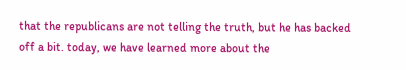that the republicans are not telling the truth, but he has backed off a bit. today, we have learned more about the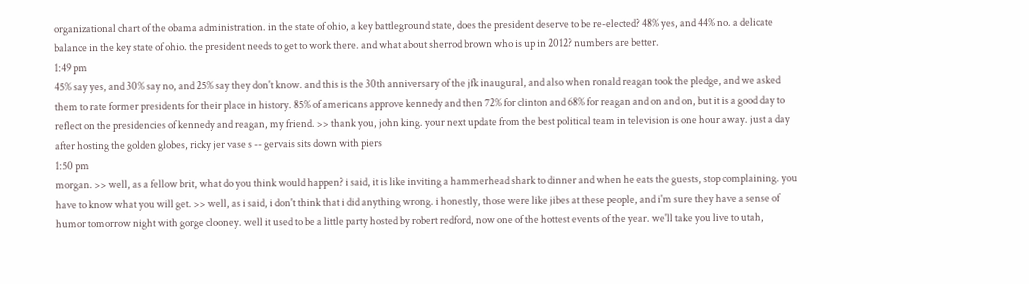organizational chart of the obama administration. in the state of ohio, a key battleground state, does the president deserve to be re-elected? 48% yes, and 44% no. a delicate balance in the key state of ohio. the president needs to get to work there. and what about sherrod brown who is up in 2012? numbers are better.
1:49 pm
45% say yes, and 30% say no, and 25% say they don't know. and this is the 30th anniversary of the jfk inaugural, and also when ronald reagan took the pledge, and we asked them to rate former presidents for their place in history. 85% of americans approve kennedy and then 72% for clinton and 68% for reagan and on and on, but it is a good day to reflect on the presidencies of kennedy and reagan, my friend. >> thank you, john king. your next update from the best political team in television is one hour away. just a day after hosting the golden globes, ricky jer vase s -- gervais sits down with piers
1:50 pm
morgan. >> well, as a fellow brit, what do you think would happen? i said, it is like inviting a hammerhead shark to dinner and when he eats the guests, stop complaining. you have to know what you will get. >> well, as i said, i don't think that i did anything wrong. i honestly, those were like jibes at these people, and i'm sure they have a sense of humor tomorrow night with gorge clooney. well it used to be a little party hosted by robert redford, now one of the hottest events of the year. we'll take you live to utah,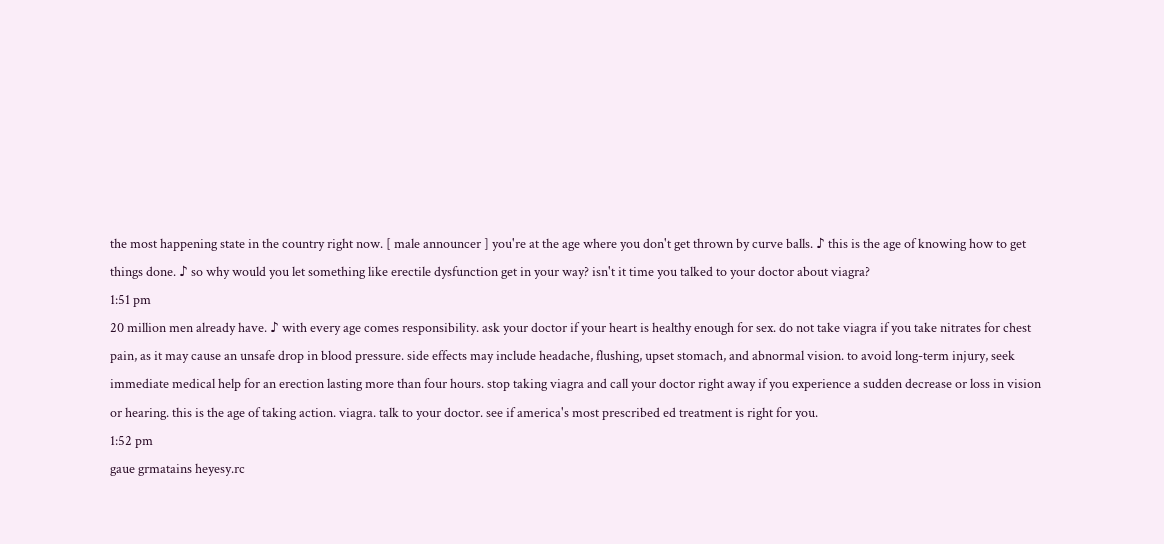the most happening state in the country right now. [ male announcer ] you're at the age where you don't get thrown by curve balls. ♪ this is the age of knowing how to get things done. ♪ so why would you let something like erectile dysfunction get in your way? isn't it time you talked to your doctor about viagra?
1:51 pm
20 million men already have. ♪ with every age comes responsibility. ask your doctor if your heart is healthy enough for sex. do not take viagra if you take nitrates for chest pain, as it may cause an unsafe drop in blood pressure. side effects may include headache, flushing, upset stomach, and abnormal vision. to avoid long-term injury, seek immediate medical help for an erection lasting more than four hours. stop taking viagra and call your doctor right away if you experience a sudden decrease or loss in vision or hearing. this is the age of taking action. viagra. talk to your doctor. see if america's most prescribed ed treatment is right for you.
1:52 pm
gaue grmatains heyesy.rc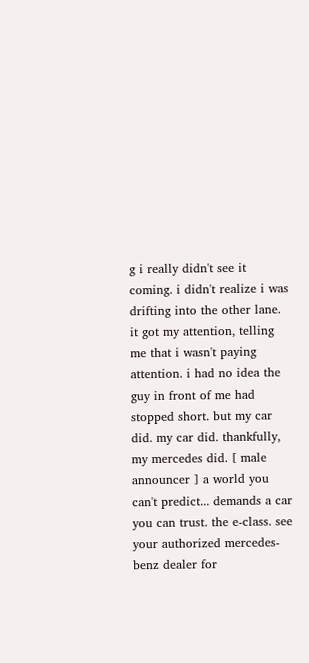g i really didn't see it coming. i didn't realize i was drifting into the other lane. it got my attention, telling me that i wasn't paying attention. i had no idea the guy in front of me had stopped short. but my car did. my car did. thankfully, my mercedes did. [ male announcer ] a world you can't predict... demands a car you can trust. the e-class. see your authorized mercedes-benz dealer for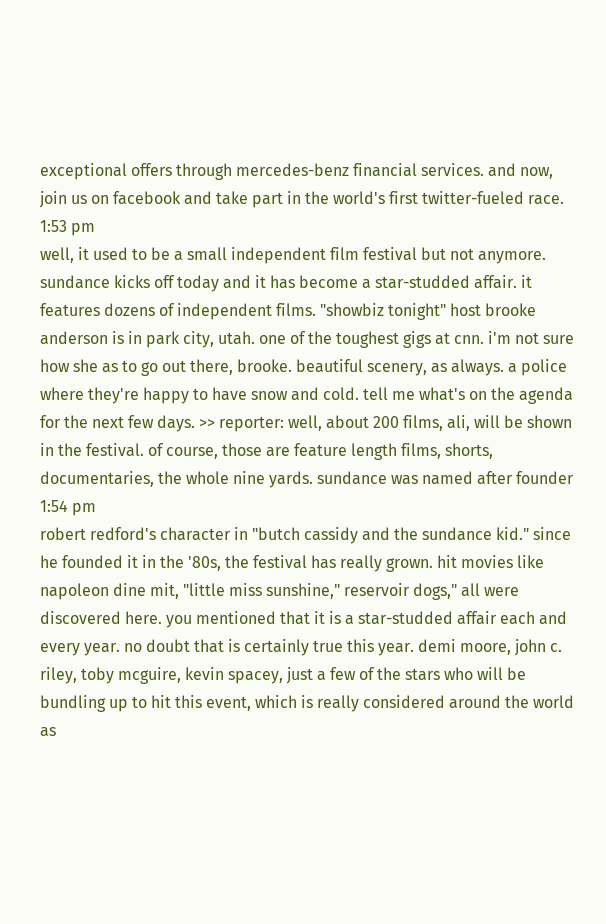exceptional offers through mercedes-benz financial services. and now, join us on facebook and take part in the world's first twitter-fueled race.
1:53 pm
well, it used to be a small independent film festival but not anymore. sundance kicks off today and it has become a star-studded affair. it features dozens of independent films. "showbiz tonight" host brooke anderson is in park city, utah. one of the toughest gigs at cnn. i'm not sure how she as to go out there, brooke. beautiful scenery, as always. a police where they're happy to have snow and cold. tell me what's on the agenda for the next few days. >> reporter: well, about 200 films, ali, will be shown in the festival. of course, those are feature length films, shorts, documentaries, the whole nine yards. sundance was named after founder
1:54 pm
robert redford's character in "butch cassidy and the sundance kid." since he founded it in the '80s, the festival has really grown. hit movies like napoleon dine mit, "little miss sunshine," reservoir dogs," all were discovered here. you mentioned that it is a star-studded affair each and every year. no doubt that is certainly true this year. demi moore, john c. riley, toby mcguire, kevin spacey, just a few of the stars who will be bundling up to hit this event, which is really considered around the world as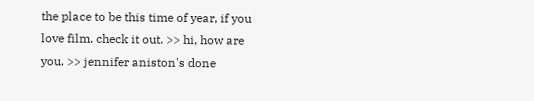the place to be this time of year, if you love film. check it out. >> hi, how are you. >> jennifer aniston's done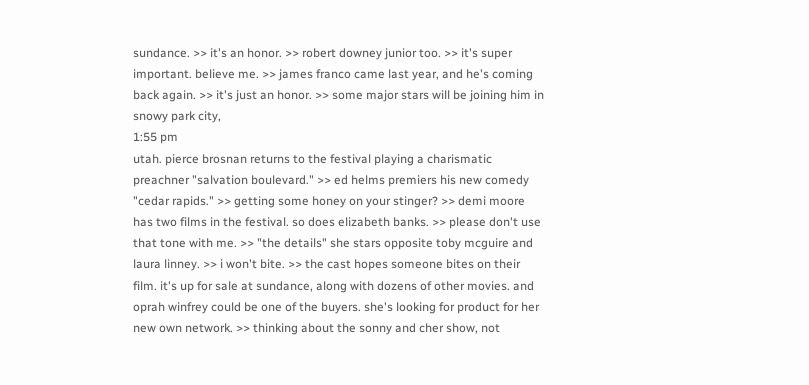sundance. >> it's an honor. >> robert downey junior too. >> it's super important. believe me. >> james franco came last year, and he's coming back again. >> it's just an honor. >> some major stars will be joining him in snowy park city,
1:55 pm
utah. pierce brosnan returns to the festival playing a charismatic preachner "salvation boulevard." >> ed helms premiers his new comedy "cedar rapids." >> getting some honey on your stinger? >> demi moore has two films in the festival. so does elizabeth banks. >> please don't use that tone with me. >> "the details" she stars opposite toby mcguire and laura linney. >> i won't bite. >> the cast hopes someone bites on their film. it's up for sale at sundance, along with dozens of other movies. and oprah winfrey could be one of the buyers. she's looking for product for her new own network. >> thinking about the sonny and cher show, not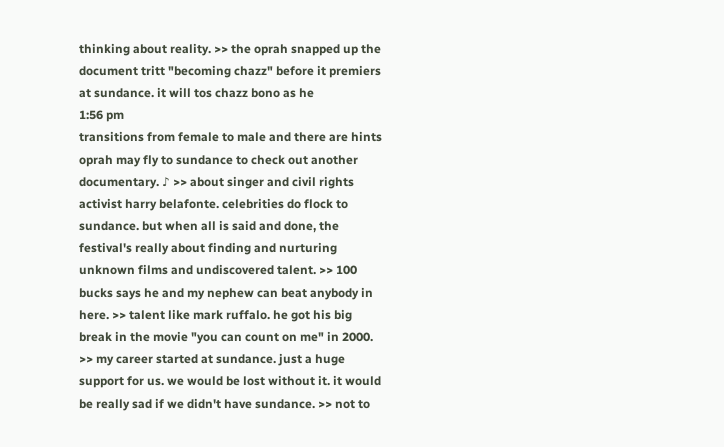thinking about reality. >> the oprah snapped up the document tritt "becoming chazz" before it premiers at sundance. it will tos chazz bono as he
1:56 pm
transitions from female to male and there are hints oprah may fly to sundance to check out another documentary. ♪ >> about singer and civil rights activist harry belafonte. celebrities do flock to sundance. but when all is said and done, the festival's really about finding and nurturing unknown films and undiscovered talent. >> 100 bucks says he and my nephew can beat anybody in here. >> talent like mark ruffalo. he got his big break in the movie "you can count on me" in 2000. >> my career started at sundance. just a huge support for us. we would be lost without it. it would be really sad if we didn't have sundance. >> not to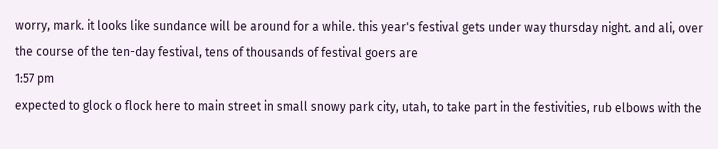worry, mark. it looks like sundance will be around for a while. this year's festival gets under way thursday night. and ali, over the course of the ten-day festival, tens of thousands of festival goers are
1:57 pm
expected to glock o flock here to main street in small snowy park city, utah, to take part in the festivities, rub elbows with the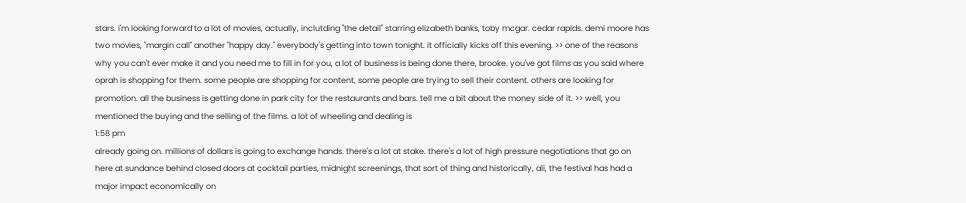stars. i'm looking forward to a lot of movies, actually, inclutding "the detail" starring elizabeth banks, toby mcgar. cedar rapids. demi moore has two movies, "margin call" another "happy day." everybody's getting into town tonight. it officially kicks off this evening. >> one of the reasons why you can't ever make it and you need me to fill in for you, a lot of business is being done there, brooke. you've got films as you said where oprah is shopping for them. some people are shopping for content, some people are trying to sell their content. others are looking for promotion. all the business is getting done in park city for the restaurants and bars. tell me a bit about the money side of it. >> well, you mentioned the buying and the selling of the films. a lot of wheeling and dealing is
1:58 pm
already going on. millions of dollars is going to exchange hands. there's a lot at stake. there's a lot of high pressure negotiations that go on here at sundance behind closed doors at cocktail parties, midnight screenings, that sort of thing and historically, ali, the festival has had a major impact economically on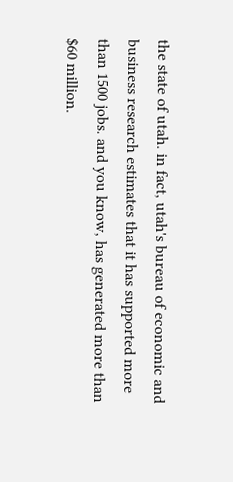the state of utah. in fact, utah's bureau of economic and business research estimates that it has supported more than 1500 jobs. and you know, has generated more than $60 million.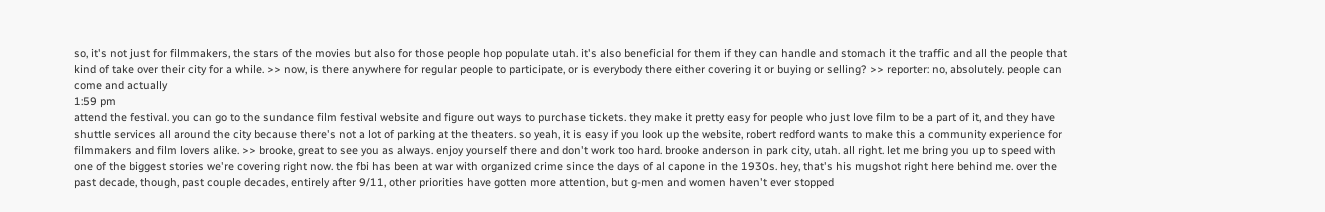so, it's not just for filmmakers, the stars of the movies but also for those people hop populate utah. it's also beneficial for them if they can handle and stomach it the traffic and all the people that kind of take over their city for a while. >> now, is there anywhere for regular people to participate, or is everybody there either covering it or buying or selling? >> reporter: no, absolutely. people can come and actually
1:59 pm
attend the festival. you can go to the sundance film festival website and figure out ways to purchase tickets. they make it pretty easy for people who just love film to be a part of it, and they have shuttle services all around the city because there's not a lot of parking at the theaters. so yeah, it is easy if you look up the website, robert redford wants to make this a community experience for filmmakers and film lovers alike. >> brooke, great to see you as always. enjoy yourself there and don't work too hard. brooke anderson in park city, utah. all right. let me bring you up to speed with one of the biggest stories we're covering right now. the fbi has been at war with organized crime since the days of al capone in the 1930s. hey, that's his mugshot right here behind me. over the past decade, though, past couple decades, entirely after 9/11, other priorities have gotten more attention, but g-men and women haven't ever stopped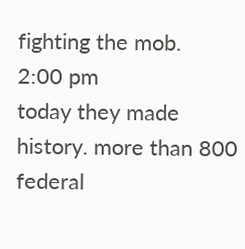fighting the mob.
2:00 pm
today they made history. more than 800 federal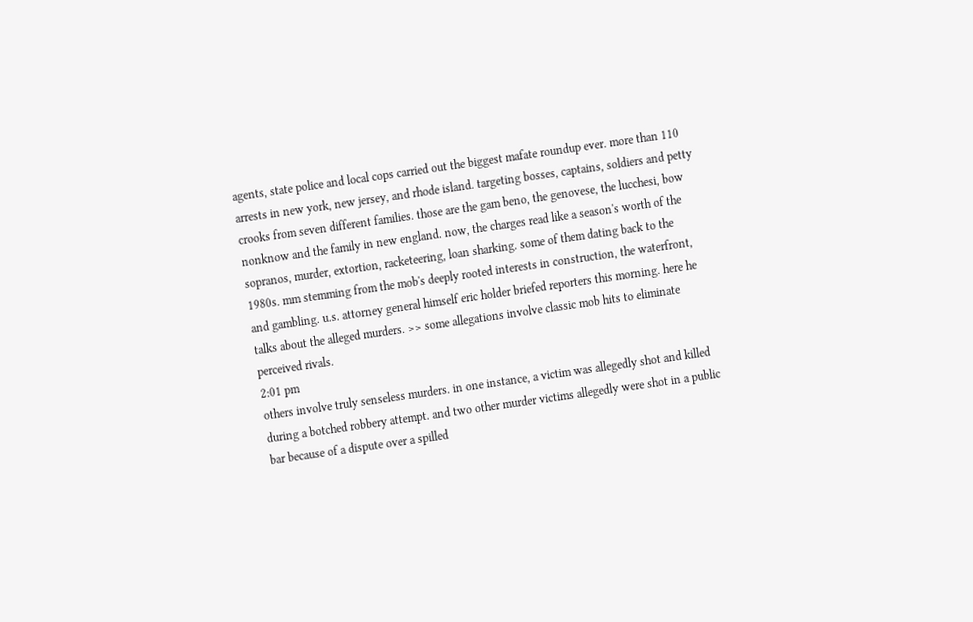agents, state police and local cops carried out the biggest mafate roundup ever. more than 110 arrests in new york, new jersey, and rhode island. targeting bosses, captains, soldiers and petty crooks from seven different families. those are the gam beno, the genovese, the lucchesi, bow nonknow and the family in new england. now, the charges read like a season's worth of the sopranos, murder, extortion, racketeering, loan sharking. some of them dating back to the 1980s. mm stemming from the mob's deeply rooted interests in construction, the waterfront, and gambling. u.s. attorney general himself eric holder briefed reporters this morning. here he talks about the alleged murders. >> some allegations involve classic mob hits to eliminate perceived rivals.
2:01 pm
others involve truly senseless murders. in one instance, a victim was allegedly shot and killed during a botched robbery attempt. and two other murder victims allegedly were shot in a public bar because of a dispute over a spilled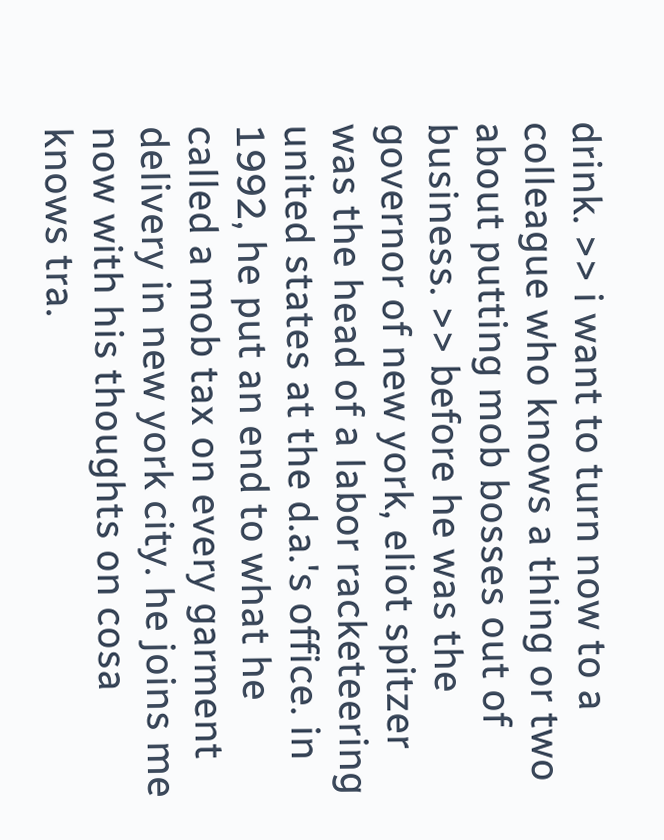drink. >> i want to turn now to a colleague who knows a thing or two about putting mob bosses out of business. >> before he was the governor of new york, eliot spitzer was the head of a labor racketeering united states at the d.a.'s office. in 1992, he put an end to what he called a mob tax on every garment delivery in new york city. he joins me now with his thoughts on cosa knows tra.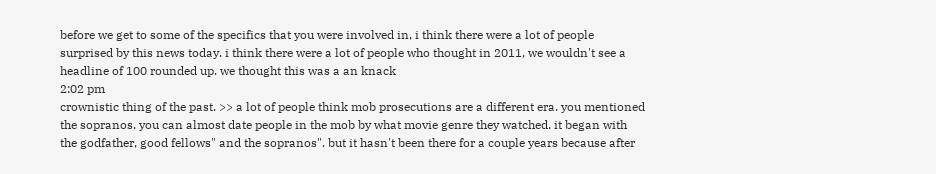before we get to some of the specifics that you were involved in, i think there were a lot of people surprised by this news today. i think there were a lot of people who thought in 2011, we wouldn't see a headline of 100 rounded up. we thought this was a an knack
2:02 pm
crownistic thing of the past. >> a lot of people think mob prosecutions are a different era. you mentioned the sopranos. you can almost date people in the mob by what movie genre they watched. it began with the godfather, good fellows" and the sopranos". but it hasn't been there for a couple years because after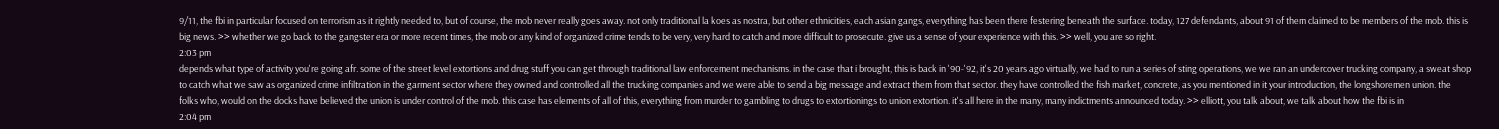9/11, the fbi in particular focused on terrorism as it rightly needed to, but of course, the mob never really goes away. not only traditional la koes as nostra, but other ethnicities, each asian gangs, everything has been there festering beneath the surface. today, 127 defendants, about 91 of them claimed to be members of the mob. this is big news. >> whether we go back to the gangster era or more recent times, the mob or any kind of organized crime tends to be very, very hard to catch and more difficult to prosecute. give us a sense of your experience with this. >> well, you are so right.
2:03 pm
depends what type of activity you're going afr. some of the street level extortions and drug stuff you can get through traditional law enforcement mechanisms. in the case that i brought, this is back in '90-'92, it's 20 years ago virtually, we had to run a series of sting operations, we we ran an undercover trucking company, a sweat shop to catch what we saw as organized crime infiltration in the garment sector where they owned and controlled all the trucking companies and we were able to send a big message and extract them from that sector. they have controlled the fish market, concrete, as you mentioned in it your introduction, the longshoremen union. the folks who, would on the docks have believed the union is under control of the mob. this case has elements of all of this, everything from murder to gambling to drugs to extortionings to union extortion. it's all here in the many, many indictments announced today. >> elliott, you talk about, we talk about how the fbi is in
2:04 pm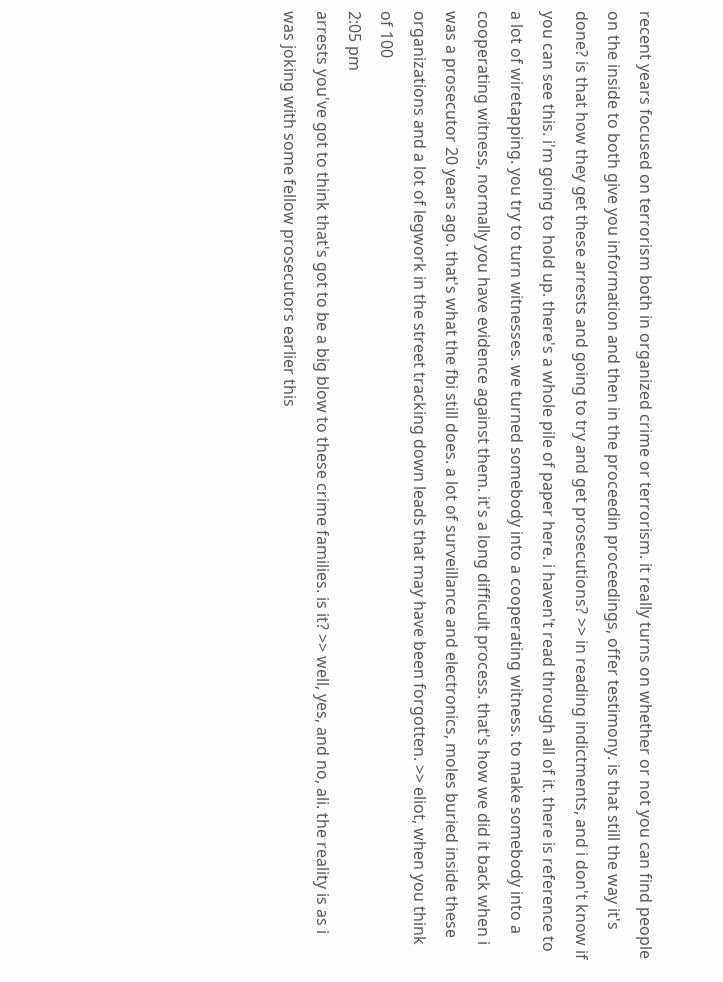recent years focused on terrorism both in organized crime or terrorism. it really turns on whether or not you can find people on the inside to both give you information and then in the proceedin proceedings, offer testimony. is that still the way it's done? is that how they get these arrests and going to try and get prosecutions? >> in reading indictments, and i don't know if you can see this. i'm going to hold up. there's a whole pile of paper here. i haven't read through all of it. there is reference to a lot of wiretapping. you try to turn witnesses. we turned somebody into a cooperating witness. to make somebody into a cooperating witness, normally you have evidence against them. it's a long difficult process. that's how we did it back when i was a prosecutor 20 years ago. that's what the fbi still does. a lot of surveillance and electronics, moles buried inside these organizations and a lot of legwork in the street tracking down leads that may have been forgotten. >> eliot, when you think of 100
2:05 pm
arrests you've got to think that's got to be a big blow to these crime families. is it? >> well, yes, and no, ali. the reality is as i was joking with some fellow prosecutors earlier this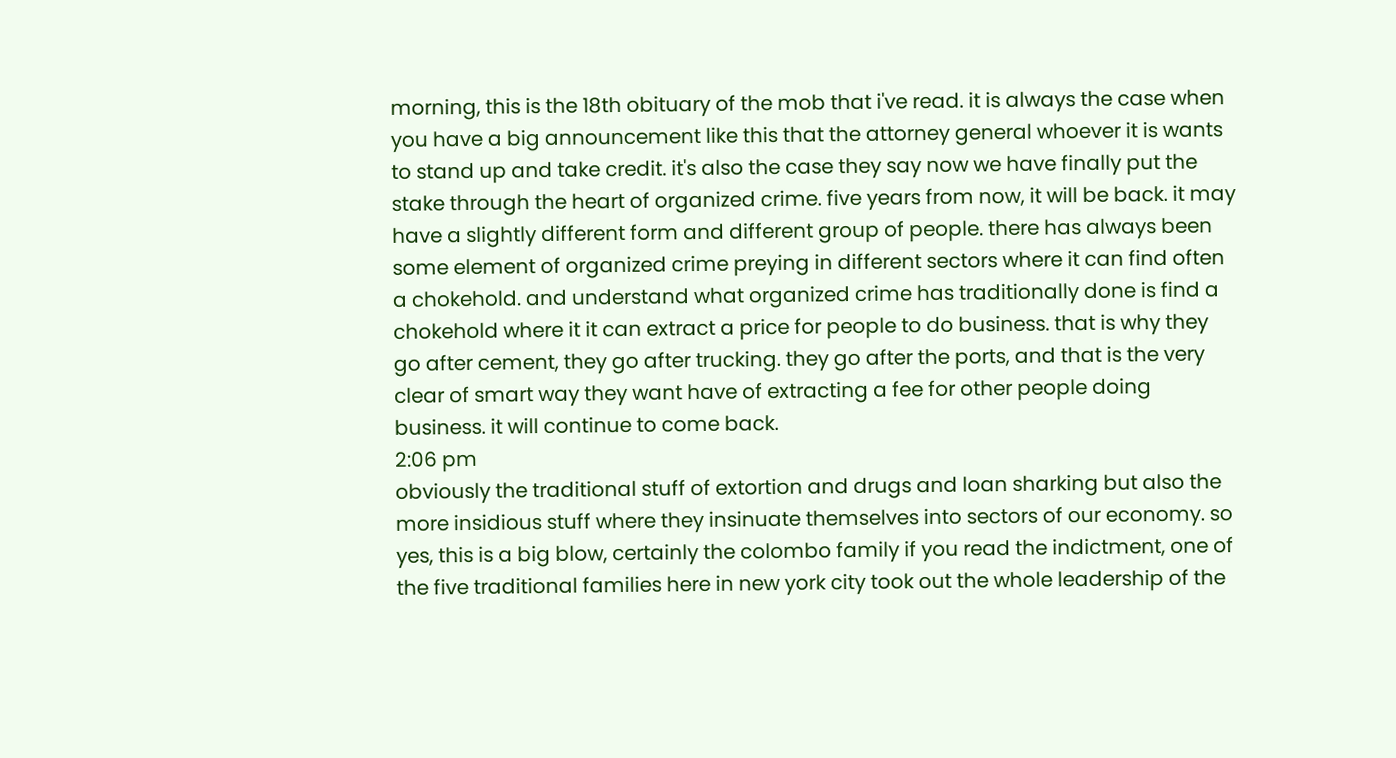morning, this is the 18th obituary of the mob that i've read. it is always the case when you have a big announcement like this that the attorney general whoever it is wants to stand up and take credit. it's also the case they say now we have finally put the stake through the heart of organized crime. five years from now, it will be back. it may have a slightly different form and different group of people. there has always been some element of organized crime preying in different sectors where it can find often a chokehold. and understand what organized crime has traditionally done is find a chokehold where it it can extract a price for people to do business. that is why they go after cement, they go after trucking. they go after the ports, and that is the very clear of smart way they want have of extracting a fee for other people doing business. it will continue to come back.
2:06 pm
obviously the traditional stuff of extortion and drugs and loan sharking but also the more insidious stuff where they insinuate themselves into sectors of our economy. so yes, this is a big blow, certainly the colombo family if you read the indictment, one of the five traditional families here in new york city took out the whole leadership of the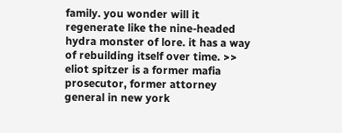family. you wonder will it regenerate like the nine-headed hydra monster of lore. it has a way of rebuilding itself over time. >> eliot spitzer is a former mafia prosecutor, former attorney general in new york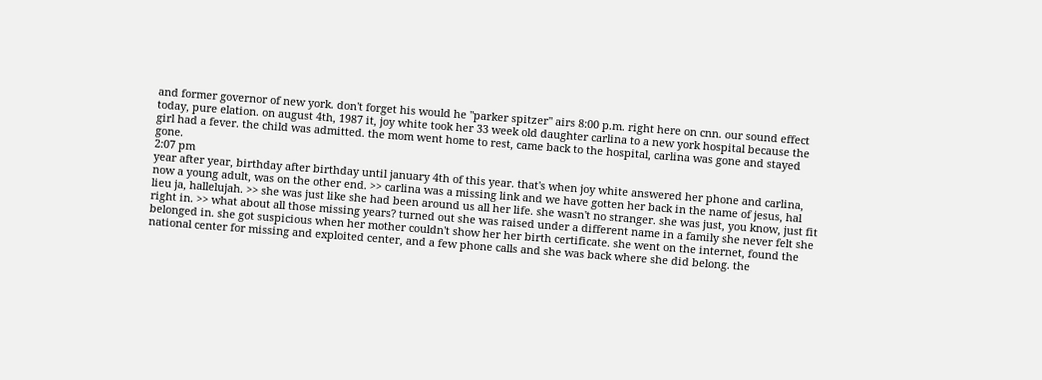and former governor of new york. don't forget his would he "parker spitzer" airs 8:00 p.m. right here on cnn. our sound effect today, pure elation. on august 4th, 1987 it, joy white took her 33 week old daughter carlina to a new york hospital because the girl had a fever. the child was admitted. the mom went home to rest, came back to the hospital, carlina was gone and stayed gone.
2:07 pm
year after year, birthday after birthday until january 4th of this year. that's when joy white answered her phone and carlina, now a young adult, was on the other end. >> carlina was a missing link and we have gotten her back in the name of jesus, hal lieu ja, hallelujah. >> she was just like she had been around us all her life. she wasn't no stranger. she was just, you know, just fit right in. >> what about all those missing years? turned out she was raised under a different name in a family she never felt she belonged in. she got suspicious when her mother couldn't show her her birth certificate. she went on the internet, found the national center for missing and exploited center, and a few phone calls and she was back where she did belong. the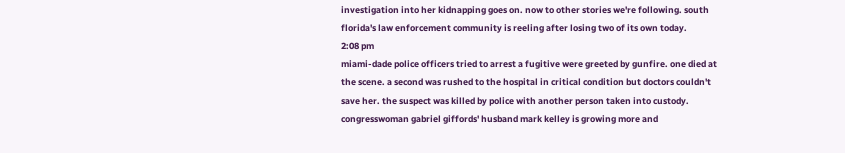investigation into her kidnapping goes on. now to other stories we're following. south florida's law enforcement community is reeling after losing two of its own today.
2:08 pm
miami-dade police officers tried to arrest a fugitive were greeted by gunfire. one died at the scene. a second was rushed to the hospital in critical condition but doctors couldn't save her. the suspect was killed by police with another person taken into custody. congresswoman gabriel giffords' husband mark kelley is growing more and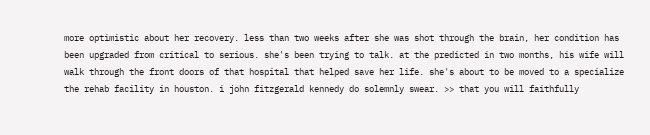more optimistic about her recovery. less than two weeks after she was shot through the brain, her condition has been upgraded from critical to serious. she's been trying to talk. at the predicted in two months, his wife will walk through the front doors of that hospital that helped save her life. she's about to be moved to a specialize the rehab facility in houston. i john fitzgerald kennedy do solemnly swear. >> that you will faithfully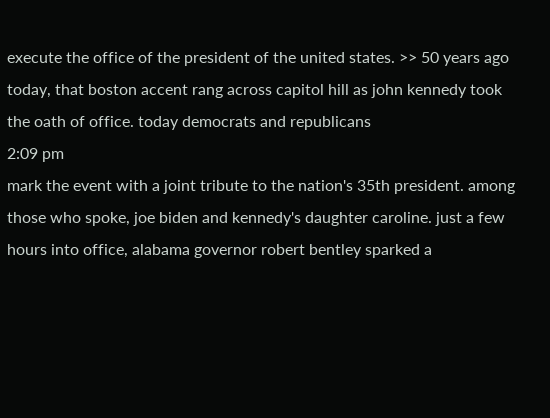execute the office of the president of the united states. >> 50 years ago today, that boston accent rang across capitol hill as john kennedy took the oath of office. today democrats and republicans
2:09 pm
mark the event with a joint tribute to the nation's 35th president. among those who spoke, joe biden and kennedy's daughter caroline. just a few hours into office, alabama governor robert bentley sparked a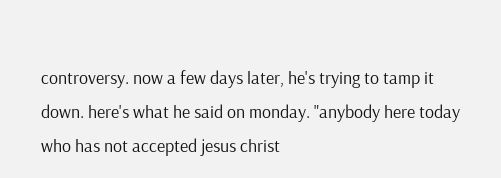controversy. now a few days later, he's trying to tamp it down. here's what he said on monday. "anybody here today who has not accepted jesus christ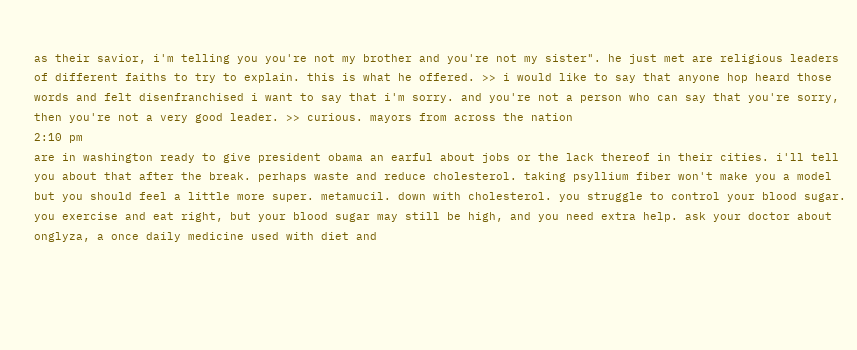as their savior, i'm telling you you're not my brother and you're not my sister". he just met are religious leaders of different faiths to try to explain. this is what he offered. >> i would like to say that anyone hop heard those words and felt disenfranchised i want to say that i'm sorry. and you're not a person who can say that you're sorry, then you're not a very good leader. >> curious. mayors from across the nation
2:10 pm
are in washington ready to give president obama an earful about jobs or the lack thereof in their cities. i'll tell you about that after the break. perhaps waste and reduce cholesterol. taking psyllium fiber won't make you a model but you should feel a little more super. metamucil. down with cholesterol. you struggle to control your blood sugar. you exercise and eat right, but your blood sugar may still be high, and you need extra help. ask your doctor about onglyza, a once daily medicine used with diet and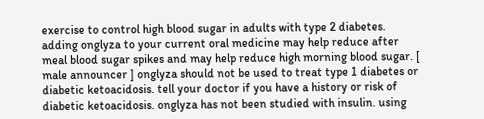exercise to control high blood sugar in adults with type 2 diabetes. adding onglyza to your current oral medicine may help reduce after meal blood sugar spikes and may help reduce high morning blood sugar. [ male announcer ] onglyza should not be used to treat type 1 diabetes or diabetic ketoacidosis. tell your doctor if you have a history or risk of diabetic ketoacidosis. onglyza has not been studied with insulin. using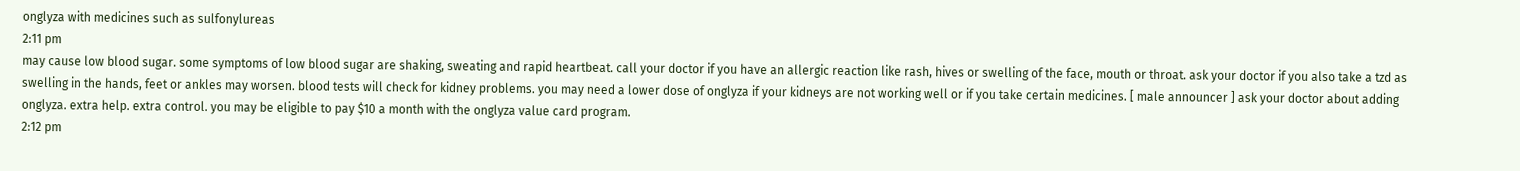onglyza with medicines such as sulfonylureas
2:11 pm
may cause low blood sugar. some symptoms of low blood sugar are shaking, sweating and rapid heartbeat. call your doctor if you have an allergic reaction like rash, hives or swelling of the face, mouth or throat. ask your doctor if you also take a tzd as swelling in the hands, feet or ankles may worsen. blood tests will check for kidney problems. you may need a lower dose of onglyza if your kidneys are not working well or if you take certain medicines. [ male announcer ] ask your doctor about adding onglyza. extra help. extra control. you may be eligible to pay $10 a month with the onglyza value card program.
2:12 pm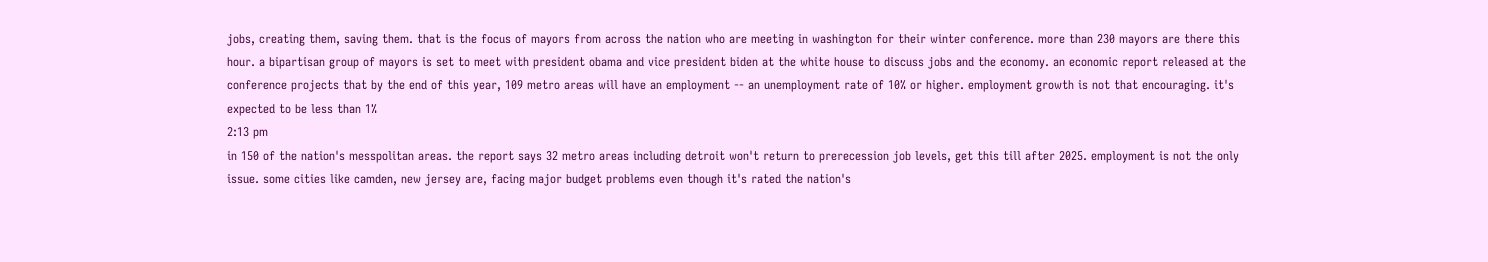jobs, creating them, saving them. that is the focus of mayors from across the nation who are meeting in washington for their winter conference. more than 230 mayors are there this hour. a bipartisan group of mayors is set to meet with president obama and vice president biden at the white house to discuss jobs and the economy. an economic report released at the conference projects that by the end of this year, 109 metro areas will have an employment -- an unemployment rate of 10% or higher. employment growth is not that encouraging. it's expected to be less than 1%
2:13 pm
in 150 of the nation's messpolitan areas. the report says 32 metro areas including detroit won't return to prerecession job levels, get this till after 2025. employment is not the only issue. some cities like camden, new jersey are, facing major budget problems even though it's rated the nation's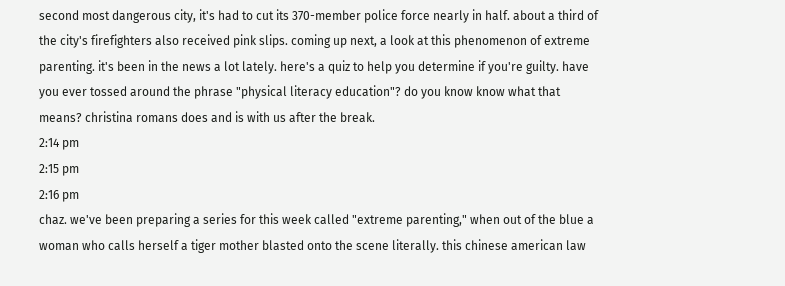second most dangerous city, it's had to cut its 370-member police force nearly in half. about a third of the city's firefighters also received pink slips. coming up next, a look at this phenomenon of extreme parenting. it's been in the news a lot lately. here's a quiz to help you determine if you're guilty. have you ever tossed around the phrase "physical literacy education"? do you know know what that means? christina romans does and is with us after the break.
2:14 pm
2:15 pm
2:16 pm
chaz. we've been preparing a series for this week called "extreme parenting," when out of the blue a woman who calls herself a tiger mother blasted onto the scene literally. this chinese american law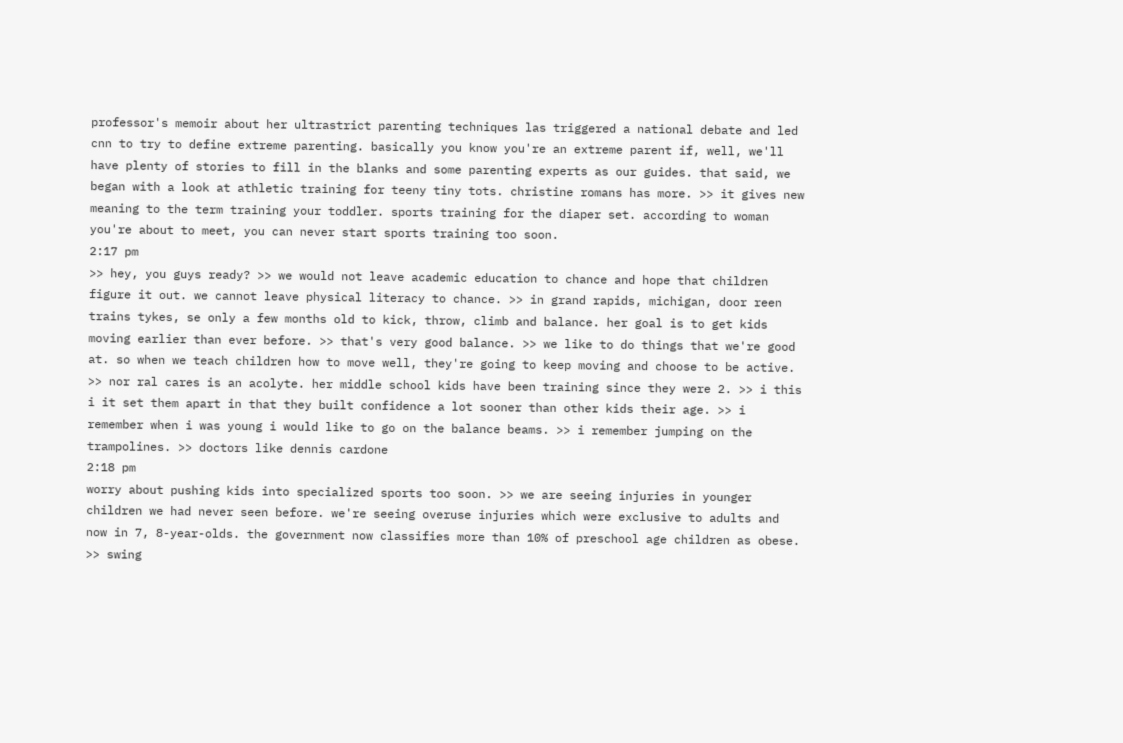professor's memoir about her ultrastrict parenting techniques las triggered a national debate and led cnn to try to define extreme parenting. basically you know you're an extreme parent if, well, we'll have plenty of stories to fill in the blanks and some parenting experts as our guides. that said, we began with a look at athletic training for teeny tiny tots. christine romans has more. >> it gives new meaning to the term training your toddler. sports training for the diaper set. according to woman you're about to meet, you can never start sports training too soon.
2:17 pm
>> hey, you guys ready? >> we would not leave academic education to chance and hope that children figure it out. we cannot leave physical literacy to chance. >> in grand rapids, michigan, door reen trains tykes, se only a few months old to kick, throw, climb and balance. her goal is to get kids moving earlier than ever before. >> that's very good balance. >> we like to do things that we're good at. so when we teach children how to move well, they're going to keep moving and choose to be active. >> nor ral cares is an acolyte. her middle school kids have been training since they were 2. >> i this i it set them apart in that they built confidence a lot sooner than other kids their age. >> i remember when i was young i would like to go on the balance beams. >> i remember jumping on the trampolines. >> doctors like dennis cardone
2:18 pm
worry about pushing kids into specialized sports too soon. >> we are seeing injuries in younger children we had never seen before. we're seeing overuse injuries which were exclusive to adults and now in 7, 8-year-olds. the government now classifies more than 10% of preschool age children as obese. >> swing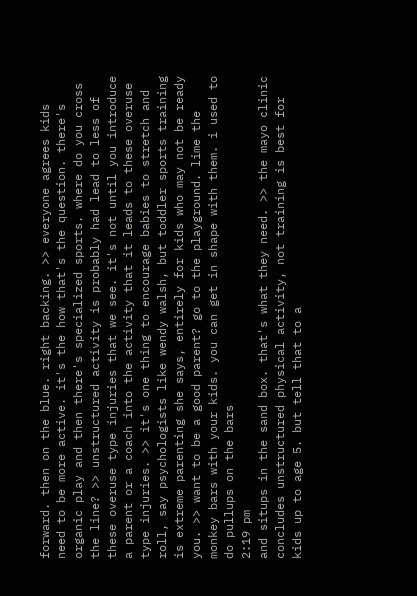forward. then on the blue. right backing. >> everyone agrees kids need to be more active. it's the how that's the question. there's organic play and then there's specialized sports. where do you cross the line? >> unstructured activity is probably had lead to less of these overuse type injuries that we see. it's not until you introduce a parent or a coach into the activity that it leads to these overuse type injuries. >> it's one thing to encourage babies to stretch and roll, say psychologists like wendy walsh, but toddler sports training is extreme parenting she says, entirely for kids who may not be ready you. >> want to be a good parent? go to the playground. lime the monkey bars with your kids. you can get in shape with them. i used to do pullups on the bars
2:19 pm
and situps in the sand box. that's what they need. >> the mayo clinic concludes unstructured physical activity, not training is best for kids up to age 5. but tell that to a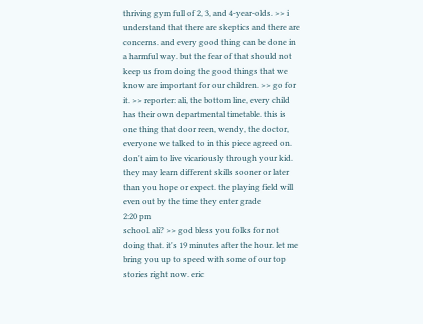thriving gym full of 2, 3, and 4-year-olds. >> i understand that there are skeptics and there are concerns. and every good thing can be done in a harmful way. but the fear of that should not keep us from doing the good things that we know are important for our children. >> go for it. >> reporter: ali, the bottom line, every child has their own departmental timetable. this is one thing that door reen, wendy, the doctor, everyone we talked to in this piece agreed on. don't aim to live vicariously through your kid. they may learn different skills sooner or later than you hope or expect. the playing field will even out by the time they enter grade
2:20 pm
school. ali? >> god bless you folks for not doing that. it's 19 minutes after the hour. let me bring you up to speed with some of our top stories right now. eric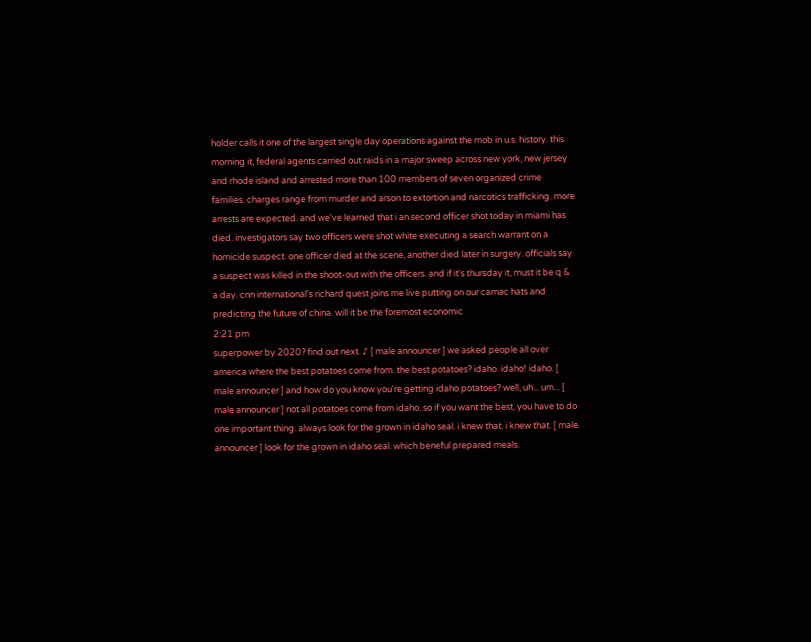holder calls it one of the largest single day operations against the mob in u.s. history. this morning it, federal agents carried out raids in a major sweep across new york, new jersey and rhode island and arrested more than 100 members of seven organized crime families. charges range from murder and arson to extortion and narcotics trafficking. more arrests are expected. and we've learned that i an second officer shot today in miami has died. investigators say two officers were shot white executing a search warrant on a homicide suspect. one officer died at the scene, another died later in surgery. officials say a suspect was killed in the shoot-out with the officers. and if it's thursday it, must it be q & a day. cnn international's richard quest joins me live putting on our carnac hats and predicting the future of china. will it be the foremost economic
2:21 pm
superpower by 2020? find out next. ♪ [ male announcer ] we asked people all over america where the best potatoes come from. the best potatoes? idaho. idaho! idaho. [ male announcer ] and how do you know you're getting idaho potatoes? well, uh... um... [ male announcer ] not all potatoes come from idaho. so if you want the best, you have to do one important thing. always look for the grown in idaho seal. i knew that. i knew that. [ male announcer ] look for the grown in idaho seal. which beneful prepared meals.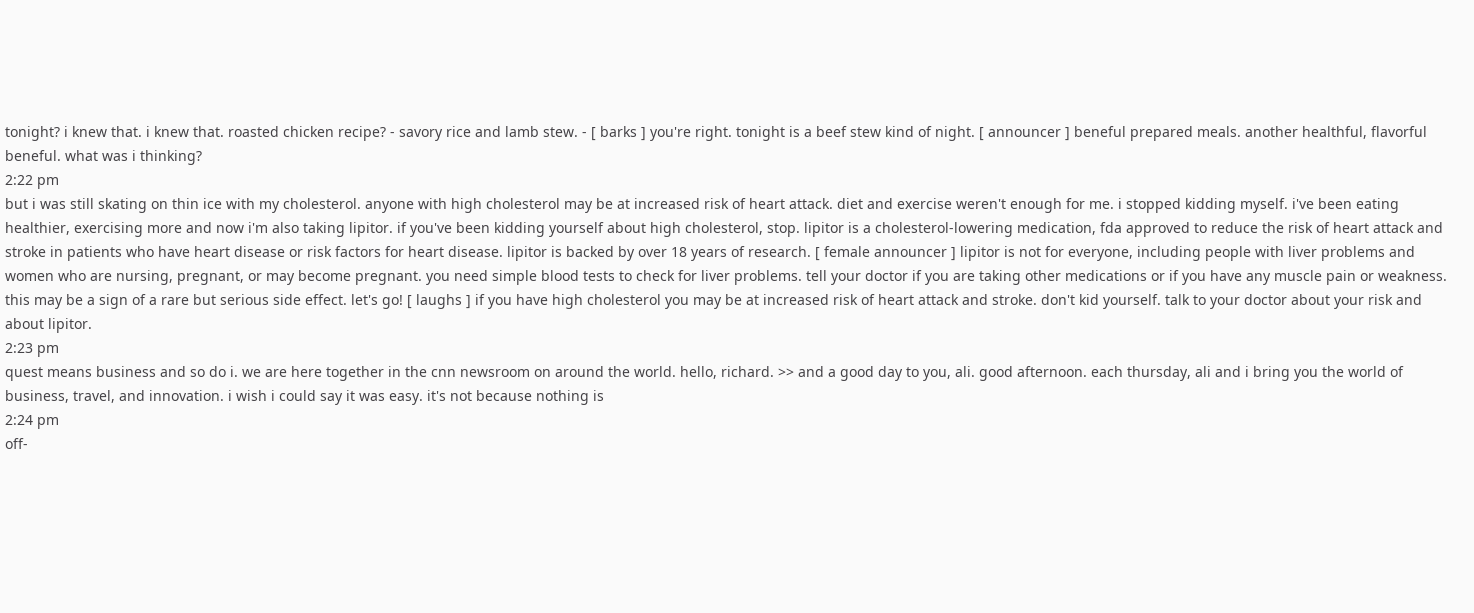tonight? i knew that. i knew that. roasted chicken recipe? - savory rice and lamb stew. - [ barks ] you're right. tonight is a beef stew kind of night. [ announcer ] beneful prepared meals. another healthful, flavorful beneful. what was i thinking?
2:22 pm
but i was still skating on thin ice with my cholesterol. anyone with high cholesterol may be at increased risk of heart attack. diet and exercise weren't enough for me. i stopped kidding myself. i've been eating healthier, exercising more and now i'm also taking lipitor. if you've been kidding yourself about high cholesterol, stop. lipitor is a cholesterol-lowering medication, fda approved to reduce the risk of heart attack and stroke in patients who have heart disease or risk factors for heart disease. lipitor is backed by over 18 years of research. [ female announcer ] lipitor is not for everyone, including people with liver problems and women who are nursing, pregnant, or may become pregnant. you need simple blood tests to check for liver problems. tell your doctor if you are taking other medications or if you have any muscle pain or weakness. this may be a sign of a rare but serious side effect. let's go! [ laughs ] if you have high cholesterol you may be at increased risk of heart attack and stroke. don't kid yourself. talk to your doctor about your risk and about lipitor.
2:23 pm
quest means business and so do i. we are here together in the cnn newsroom on around the world. hello, richard. >> and a good day to you, ali. good afternoon. each thursday, ali and i bring you the world of business, travel, and innovation. i wish i could say it was easy. it's not because nothing is
2:24 pm
off-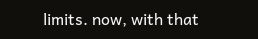limits. now, with that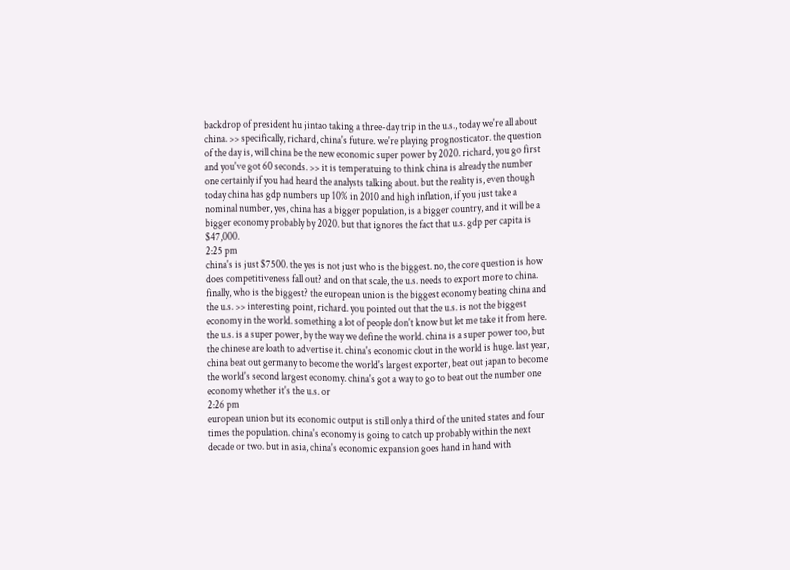backdrop of president hu jintao taking a three-day trip in the u.s., today we're all about china. >> specifically, richard, china's future. we're playing prognosticator. the question of the day is, will china be the new economic super power by 2020. richard, you go first and you've got 60 seconds. >> it is temperatuing to think china is already the number one certainly if you had heard the analysts talking about. but the reality is, even though today china has gdp numbers up 10% in 2010 and high inflation, if you just take a nominal number, yes, china has a bigger population, is a bigger country, and it will be a bigger economy probably by 2020. but that ignores the fact that u.s. gdp per capita is $47,000.
2:25 pm
china's is just $7500. the yes is not just who is the biggest. no, the core question is how does competitiveness fall out? and on that scale, the u.s. needs to export more to china. finally, who is the biggest? the european union is the biggest economy beating china and the u.s. >> interesting point, richard. you pointed out that the u.s. is not the biggest economy in the world. something a lot of people don't know but let me take it from here. the u.s. is a super power, by the way we define the world. china is a super power too, but the chinese are loath to advertise it. china's economic clout in the world is huge. last year, china beat out germany to become the world's largest exporter, beat out japan to become the world's second largest economy. china's got a way to go to beat out the number one economy whether it's the u.s. or
2:26 pm
european union but its economic output is still only a third of the united states and four times the population. china's economy is going to catch up probably within the next decade or two. but in asia, china's economic expansion goes hand in hand with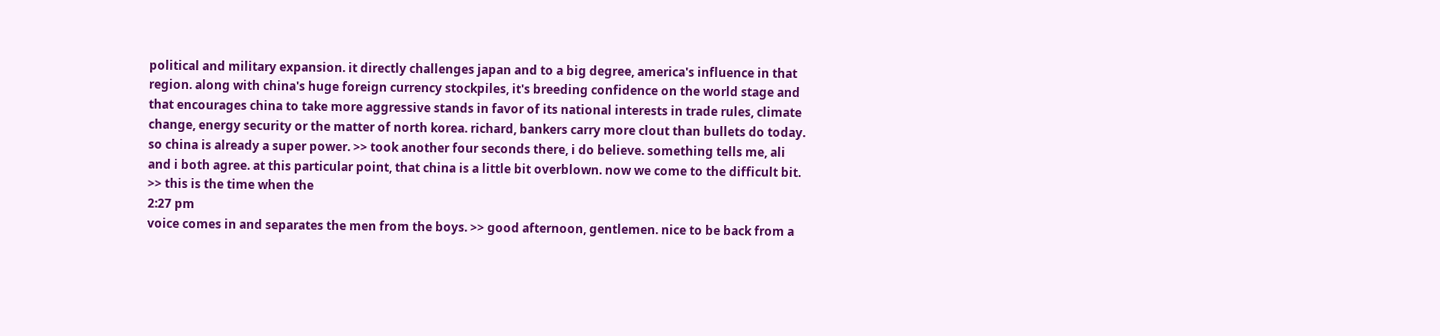political and military expansion. it directly challenges japan and to a big degree, america's influence in that region. along with china's huge foreign currency stockpiles, it's breeding confidence on the world stage and that encourages china to take more aggressive stands in favor of its national interests in trade rules, climate change, energy security or the matter of north korea. richard, bankers carry more clout than bullets do today. so china is already a super power. >> took another four seconds there, i do believe. something tells me, ali and i both agree. at this particular point, that china is a little bit overblown. now we come to the difficult bit. >> this is the time when the
2:27 pm
voice comes in and separates the men from the boys. >> good afternoon, gentlemen. nice to be back from a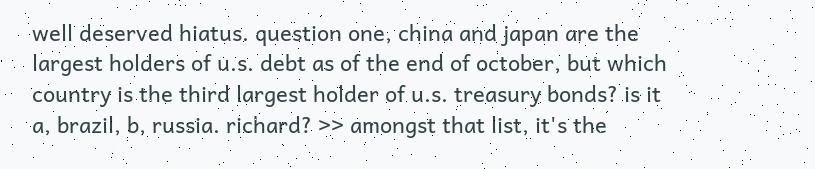well deserved hiatus. question one, china and japan are the largest holders of u.s. debt as of the end of october, but which country is the third largest holder of u.s. treasury bonds? is it a, brazil, b, russia. richard? >> amongst that list, it's the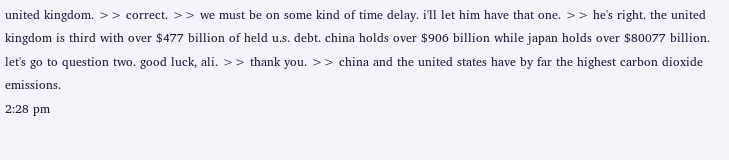united kingdom. >> correct. >> we must be on some kind of time delay. i'll let him have that one. >> he's right. the united kingdom is third with over $477 billion of held u.s. debt. china holds over $906 billion while japan holds over $80077 billion. let's go to question two. good luck, ali. >> thank you. >> china and the united states have by far the highest carbon dioxide emissions.
2:28 pm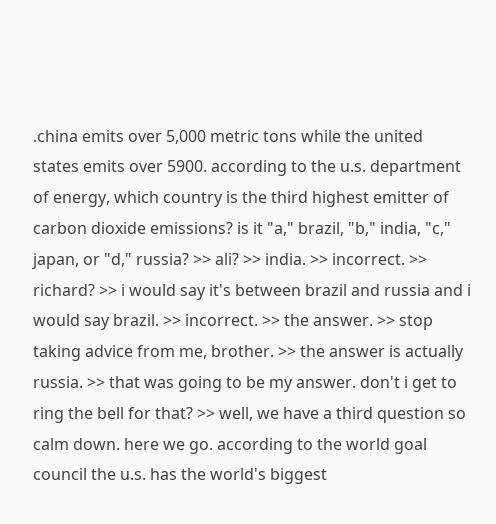.china emits over 5,000 metric tons while the united states emits over 5900. according to the u.s. department of energy, which country is the third highest emitter of carbon dioxide emissions? is it "a," brazil, "b," india, "c," japan, or "d," russia? >> ali? >> india. >> incorrect. >> richard? >> i would say it's between brazil and russia and i would say brazil. >> incorrect. >> the answer. >> stop taking advice from me, brother. >> the answer is actually russia. >> that was going to be my answer. don't i get to ring the bell for that? >> well, we have a third question so calm down. here we go. according to the world goal council the u.s. has the world's biggest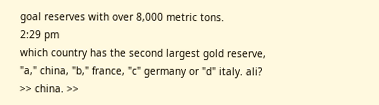goal reserves with over 8,000 metric tons.
2:29 pm
which country has the second largest gold reserve, "a," china, "b," france, "c" germany or "d" italy. ali? >> china. >>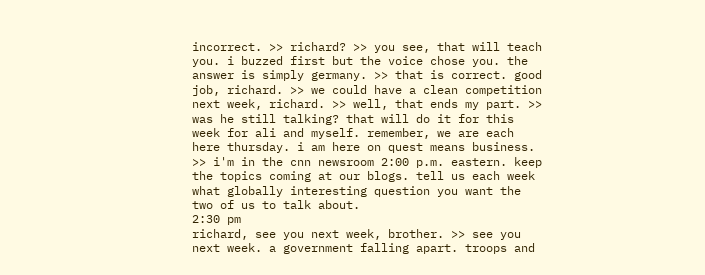incorrect. >> richard? >> you see, that will teach you. i buzzed first but the voice chose you. the answer is simply germany. >> that is correct. good job, richard. >> we could have a clean competition next week, richard. >> well, that ends my part. >> was he still talking? that will do it for this week for ali and myself. remember, we are each here thursday. i am here on quest means business. >> i'm in the cnn newsroom 2:00 p.m. eastern. keep the topics coming at our blogs. tell us each week what globally interesting question you want the two of us to talk about.
2:30 pm
richard, see you next week, brother. >> see you next week. a government falling apart. troops and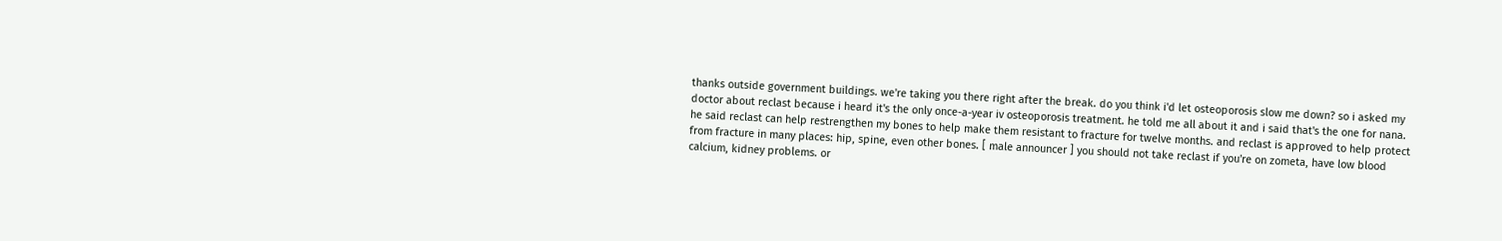thanks outside government buildings. we're taking you there right after the break. do you think i'd let osteoporosis slow me down? so i asked my doctor about reclast because i heard it's the only once-a-year iv osteoporosis treatment. he told me all about it and i said that's the one for nana. he said reclast can help restrengthen my bones to help make them resistant to fracture for twelve months. and reclast is approved to help protect from fracture in many places: hip, spine, even other bones. [ male announcer ] you should not take reclast if you're on zometa, have low blood calcium, kidney problems. or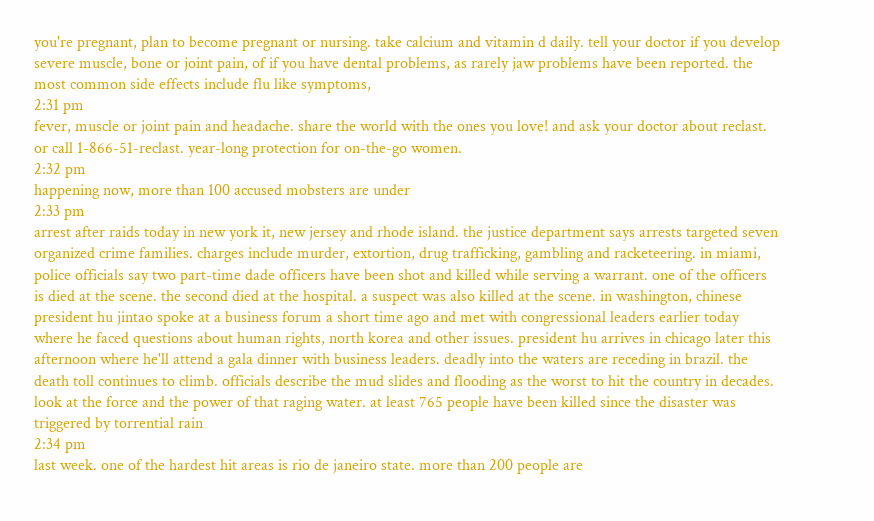you're pregnant, plan to become pregnant or nursing. take calcium and vitamin d daily. tell your doctor if you develop severe muscle, bone or joint pain, of if you have dental problems, as rarely jaw problems have been reported. the most common side effects include flu like symptoms,
2:31 pm
fever, muscle or joint pain and headache. share the world with the ones you love! and ask your doctor about reclast. or call 1-866-51-reclast. year-long protection for on-the-go women.
2:32 pm
happening now, more than 100 accused mobsters are under
2:33 pm
arrest after raids today in new york it, new jersey and rhode island. the justice department says arrests targeted seven organized crime families. charges include murder, extortion, drug trafficking, gambling and racketeering. in miami, police officials say two part-time dade officers have been shot and killed while serving a warrant. one of the officers is died at the scene. the second died at the hospital. a suspect was also killed at the scene. in washington, chinese president hu jintao spoke at a business forum a short time ago and met with congressional leaders earlier today where he faced questions about human rights, north korea and other issues. president hu arrives in chicago later this afternoon where he'll attend a gala dinner with business leaders. deadly into the waters are receding in brazil. the death toll continues to climb. officials describe the mud slides and flooding as the worst to hit the country in decades. look at the force and the power of that raging water. at least 765 people have been killed since the disaster was triggered by torrential rain
2:34 pm
last week. one of the hardest hit areas is rio de janeiro state. more than 200 people are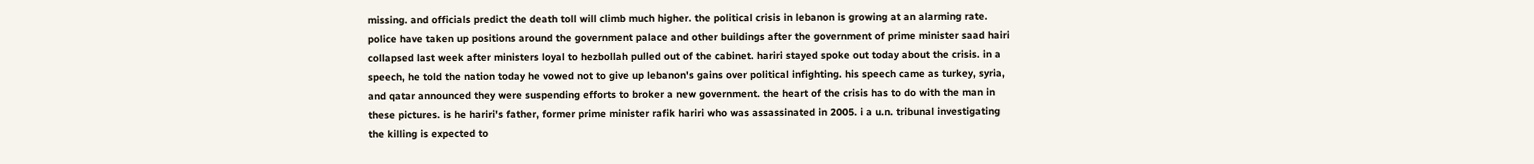missing. and officials predict the death toll will climb much higher. the political crisis in lebanon is growing at an alarming rate. police have taken up positions around the government palace and other buildings after the government of prime minister saad hairi collapsed last week after ministers loyal to hezbollah pulled out of the cabinet. hariri stayed spoke out today about the crisis. in a speech, he told the nation today he vowed not to give up lebanon's gains over political infighting. his speech came as turkey, syria, and qatar announced they were suspending efforts to broker a new government. the heart of the crisis has to do with the man in these pictures. is he hariri's father, former prime minister rafik hariri who was assassinated in 2005. i a u.n. tribunal investigating the killing is expected to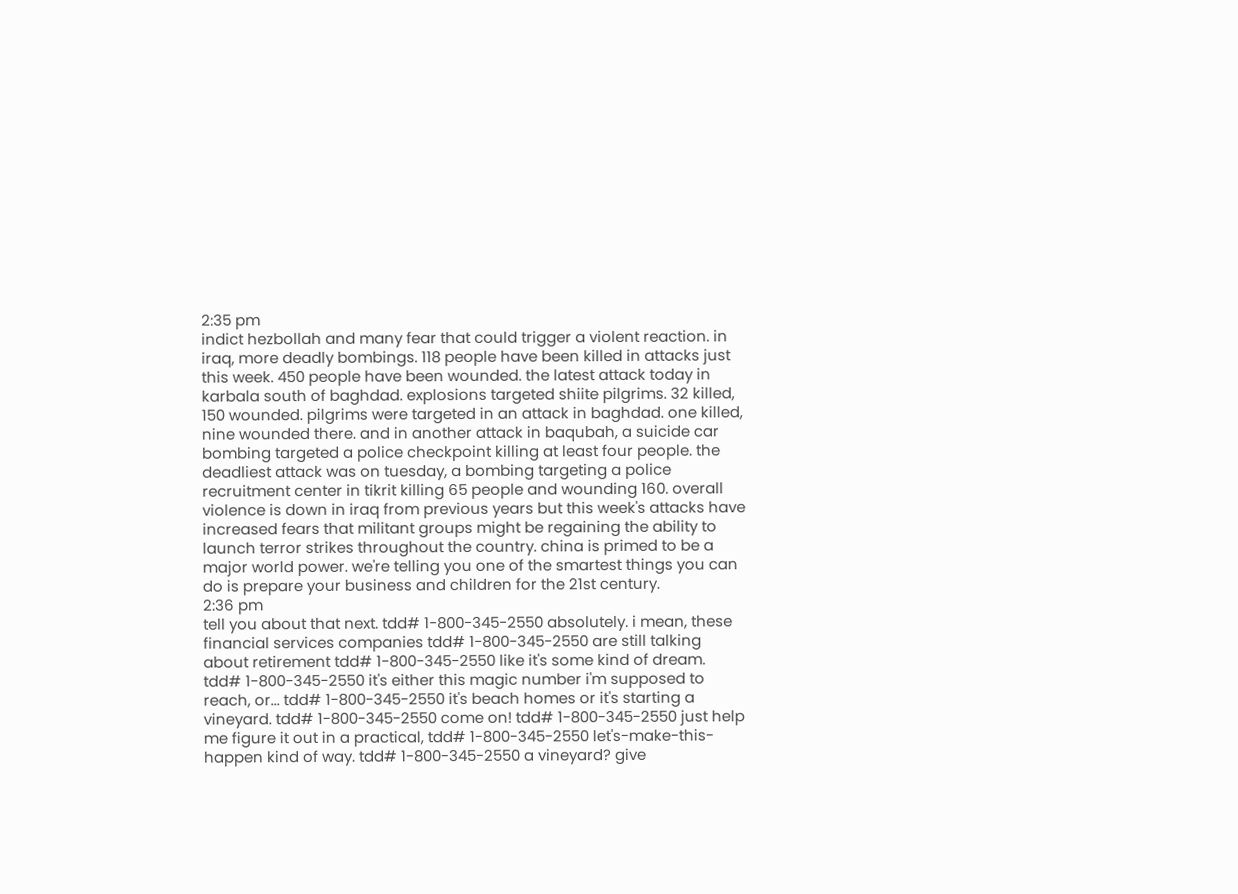2:35 pm
indict hezbollah and many fear that could trigger a violent reaction. in iraq, more deadly bombings. 118 people have been killed in attacks just this week. 450 people have been wounded. the latest attack today in karbala south of baghdad. explosions targeted shiite pilgrims. 32 killed, 150 wounded. pilgrims were targeted in an attack in baghdad. one killed, nine wounded there. and in another attack in baqubah, a suicide car bombing targeted a police checkpoint killing at least four people. the deadliest attack was on tuesday, a bombing targeting a police recruitment center in tikrit killing 65 people and wounding 160. overall violence is down in iraq from previous years but this week's attacks have increased fears that militant groups might be regaining the ability to launch terror strikes throughout the country. china is primed to be a major world power. we're telling you one of the smartest things you can do is prepare your business and children for the 21st century.
2:36 pm
tell you about that next. tdd# 1-800-345-2550 absolutely. i mean, these financial services companies tdd# 1-800-345-2550 are still talking about retirement tdd# 1-800-345-2550 like it's some kind of dream. tdd# 1-800-345-2550 it's either this magic number i'm supposed to reach, or... tdd# 1-800-345-2550 it's beach homes or it's starting a vineyard. tdd# 1-800-345-2550 come on! tdd# 1-800-345-2550 just help me figure it out in a practical, tdd# 1-800-345-2550 let's-make-this-happen kind of way. tdd# 1-800-345-2550 a vineyard? give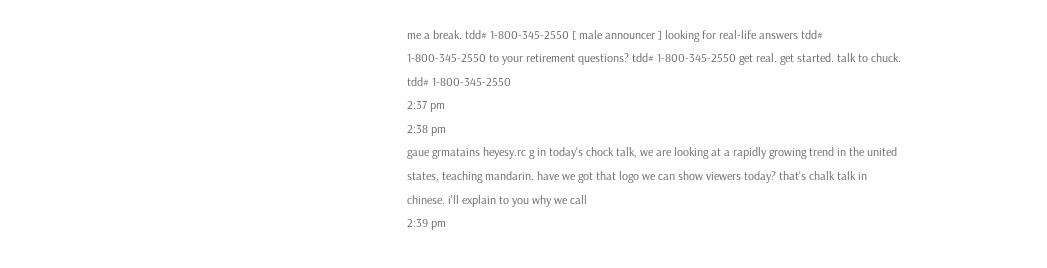me a break. tdd# 1-800-345-2550 [ male announcer ] looking for real-life answers tdd# 1-800-345-2550 to your retirement questions? tdd# 1-800-345-2550 get real. get started. talk to chuck. tdd# 1-800-345-2550
2:37 pm
2:38 pm
gaue grmatains heyesy.rc g in today's chock talk, we are looking at a rapidly growing trend in the united states, teaching mandarin. have we got that logo we can show viewers today? that's chalk talk in chinese. i'll explain to you why we call
2:39 pm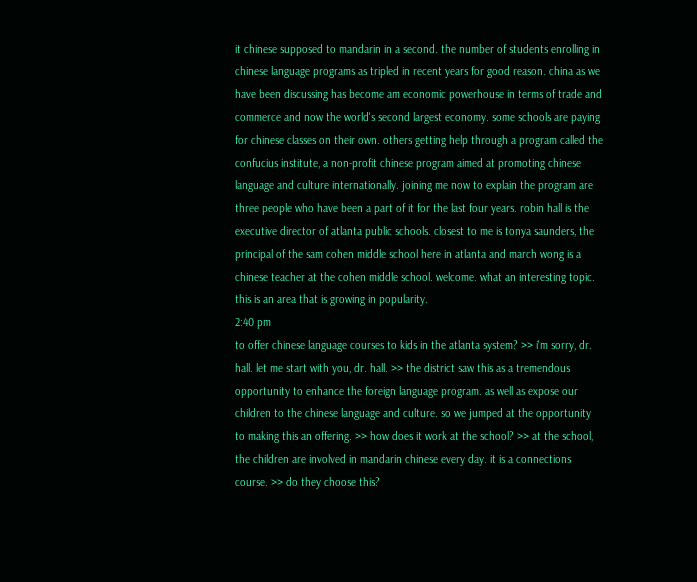it chinese supposed to mandarin in a second. the number of students enrolling in chinese language programs as tripled in recent years for good reason. china as we have been discussing has become am economic powerhouse in terms of trade and commerce and now the world's second largest economy. some schools are paying for chinese classes on their own. others getting help through a program called the confucius institute, a non-profit chinese program aimed at promoting chinese language and culture internationally. joining me now to explain the program are three people who have been a part of it for the last four years. robin hall is the executive director of atlanta public schools. closest to me is tonya saunders, the principal of the sam cohen middle school here in atlanta and march wong is a chinese teacher at the cohen middle school. welcome. what an interesting topic. this is an area that is growing in popularity.
2:40 pm
to offer chinese language courses to kids in the atlanta system? >> i'm sorry, dr. hall. let me start with you, dr. hall. >> the district saw this as a tremendous opportunity to enhance the foreign language program. as well as expose our children to the chinese language and culture. so we jumped at the opportunity to making this an offering. >> how does it work at the school? >> at the school, the children are involved in mandarin chinese every day. it is a connections course. >> do they choose this?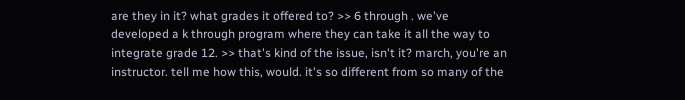are they in it? what grades it offered to? >> 6 through . we've developed a k through program where they can take it all the way to integrate grade 12. >> that's kind of the issue, isn't it? march, you're an instructor. tell me how this, would. it's so different from so many of the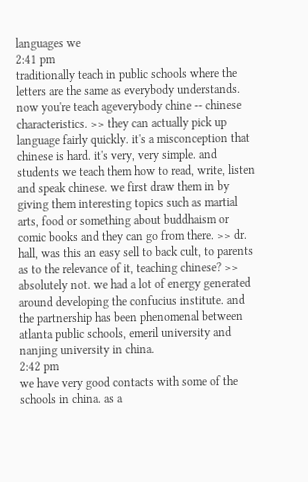languages we
2:41 pm
traditionally teach in public schools where the letters are the same as everybody understands. now you're teach ageverybody chine -- chinese characteristics. >> they can actually pick up language fairly quickly. it's a misconception that chinese is hard. it's very, very simple. and students we teach them how to read, write, listen and speak chinese. we first draw them in by giving them interesting topics such as martial arts, food or something about buddhaism or comic books and they can go from there. >> dr. hall, was this an easy sell to back cult, to parents as to the relevance of it, teaching chinese? >> absolutely not. we had a lot of energy generated around developing the confucius institute. and the partnership has been phenomenal between atlanta public schools, emeril university and nanjing university in china.
2:42 pm
we have very good contacts with some of the schools in china. as a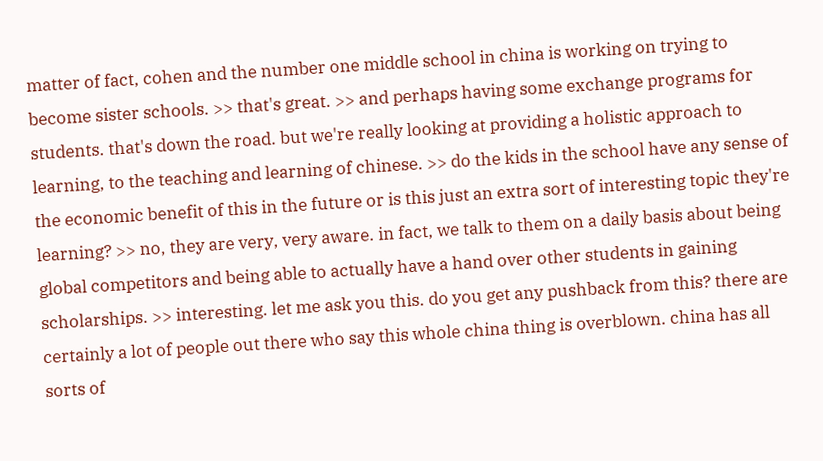matter of fact, cohen and the number one middle school in china is working on trying to become sister schools. >> that's great. >> and perhaps having some exchange programs for students. that's down the road. but we're really looking at providing a holistic approach to learning, to the teaching and learning of chinese. >> do the kids in the school have any sense of the economic benefit of this in the future or is this just an extra sort of interesting topic they're learning? >> no, they are very, very aware. in fact, we talk to them on a daily basis about being global competitors and being able to actually have a hand over other students in gaining scholarships. >> interesting. let me ask you this. do you get any pushback from this? there are certainly a lot of people out there who say this whole china thing is overblown. china has all sorts of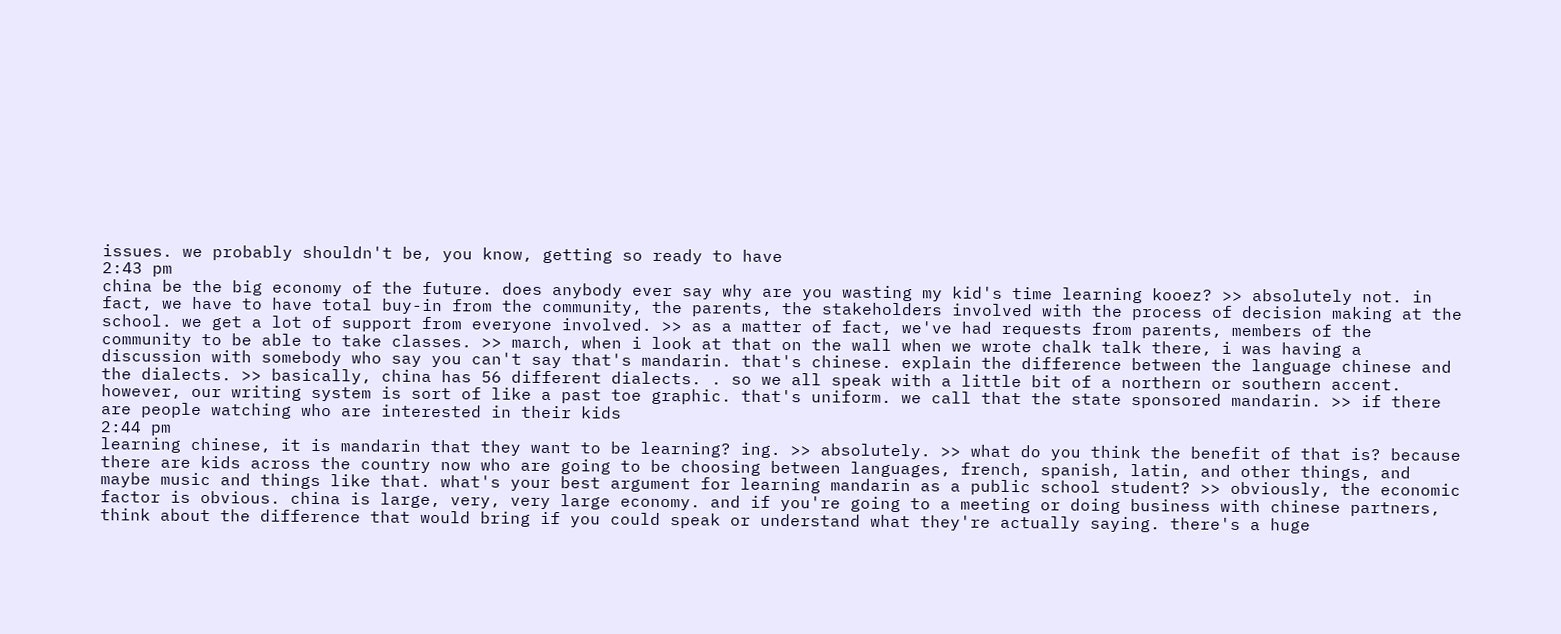issues. we probably shouldn't be, you know, getting so ready to have
2:43 pm
china be the big economy of the future. does anybody ever say why are you wasting my kid's time learning kooez? >> absolutely not. in fact, we have to have total buy-in from the community, the parents, the stakeholders involved with the process of decision making at the school. we get a lot of support from everyone involved. >> as a matter of fact, we've had requests from parents, members of the community to be able to take classes. >> march, when i look at that on the wall when we wrote chalk talk there, i was having a discussion with somebody who say you can't say that's mandarin. that's chinese. explain the difference between the language chinese and the dialects. >> basically, china has 56 different dialects. . so we all speak with a little bit of a northern or southern accent. however, our writing system is sort of like a past toe graphic. that's uniform. we call that the state sponsored mandarin. >> if there are people watching who are interested in their kids
2:44 pm
learning chinese, it is mandarin that they want to be learning? ing. >> absolutely. >> what do you think the benefit of that is? because there are kids across the country now who are going to be choosing between languages, french, spanish, latin, and other things, and maybe music and things like that. what's your best argument for learning mandarin as a public school student? >> obviously, the economic factor is obvious. china is large, very, very large economy. and if you're going to a meeting or doing business with chinese partners, think about the difference that would bring if you could speak or understand what they're actually saying. there's a huge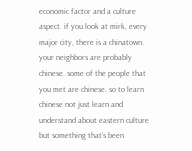economic factor and a culture aspect. if you look at mirk, every major city, there is a chinatown. your neighbors are probably chinese. some of the people that you met are chinese. so to learn chinese not just learn and understand about eastern culture but something that's been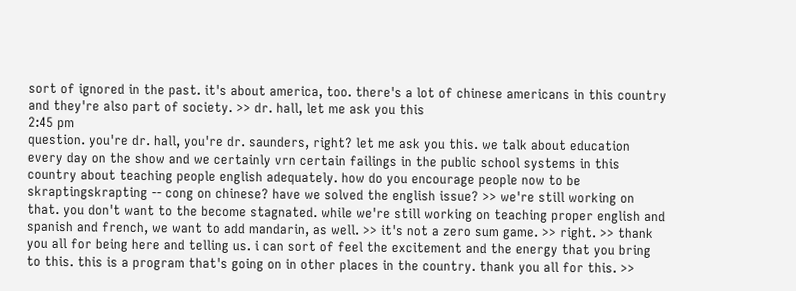sort of ignored in the past. it's about america, too. there's a lot of chinese americans in this country and they're also part of society. >> dr. hall, let me ask you this
2:45 pm
question. you're dr. hall, you're dr. saunders, right? let me ask you this. we talk about education every day on the show and we certainly vrn certain failings in the public school systems in this country about teaching people english adequately. how do you encourage people now to be skraptingskrapting -- cong on chinese? have we solved the english issue? >> we're still working on that. you don't want to the become stagnated. while we're still working on teaching proper english and spanish and french, we want to add mandarin, as well. >> it's not a zero sum game. >> right. >> thank you all for being here and telling us. i can sort of feel the excitement and the energy that you bring to this. this is a program that's going on in other places in the country. thank you all for this. >>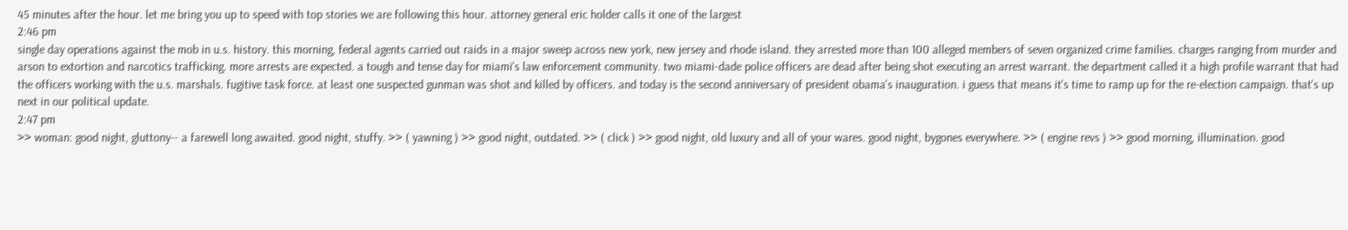45 minutes after the hour. let me bring you up to speed with top stories we are following this hour. attorney general eric holder calls it one of the largest
2:46 pm
single day operations against the mob in u.s. history. this morning, federal agents carried out raids in a major sweep across new york, new jersey and rhode island. they arrested more than 100 alleged members of seven organized crime families. charges ranging from murder and arson to extortion and narcotics trafficking. more arrests are expected. a tough and tense day for miami's law enforcement community. two miami-dade police officers are dead after being shot executing an arrest warrant. the department called it a high profile warrant that had the officers working with the u.s. marshals. fugitive task force. at least one suspected gunman was shot and killed by officers. and today is the second anniversary of president obama's inauguration. i guess that means it's time to ramp up for the re-election campaign. that's up next in our political update.
2:47 pm
>> woman: good night, gluttony-- a farewell long awaited. good night, stuffy. >> ( yawning ) >> good night, outdated. >> ( click ) >> good night, old luxury and all of your wares. good night, bygones everywhere. >> ( engine revs ) >> good morning, illumination. good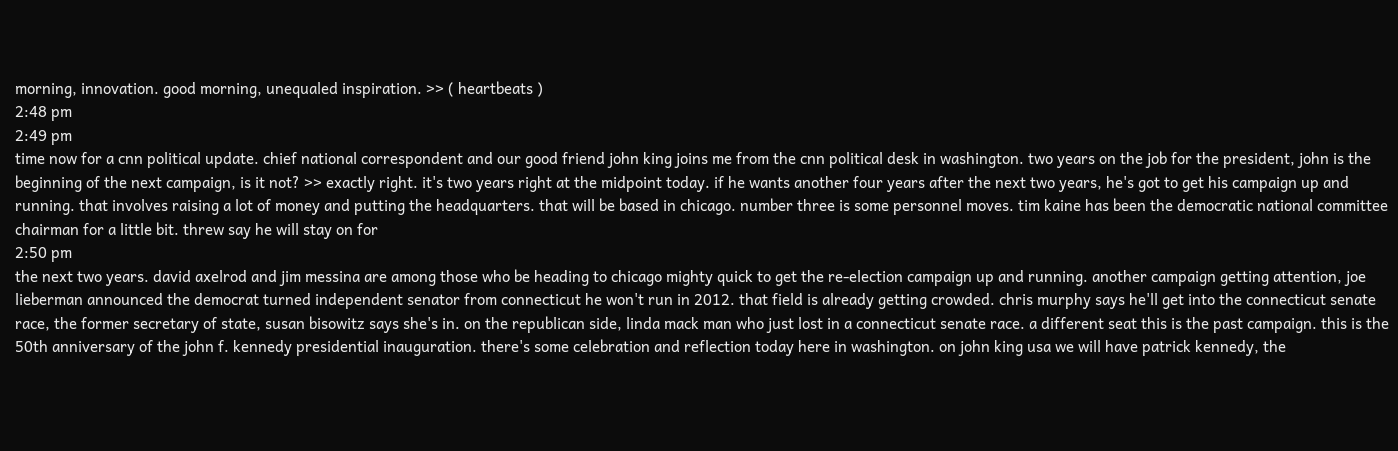morning, innovation. good morning, unequaled inspiration. >> ( heartbeats )
2:48 pm
2:49 pm
time now for a cnn political update. chief national correspondent and our good friend john king joins me from the cnn political desk in washington. two years on the job for the president, john is the beginning of the next campaign, is it not? >> exactly right. it's two years right at the midpoint today. if he wants another four years after the next two years, he's got to get his campaign up and running. that involves raising a lot of money and putting the headquarters. that will be based in chicago. number three is some personnel moves. tim kaine has been the democratic national committee chairman for a little bit. threw say he will stay on for
2:50 pm
the next two years. david axelrod and jim messina are among those who be heading to chicago mighty quick to get the re-election campaign up and running. another campaign getting attention, joe lieberman announced the democrat turned independent senator from connecticut he won't run in 2012. that field is already getting crowded. chris murphy says he'll get into the connecticut senate race, the former secretary of state, susan bisowitz says she's in. on the republican side, linda mack man who just lost in a connecticut senate race. a different seat this is the past campaign. this is the 50th anniversary of the john f. kennedy presidential inauguration. there's some celebration and reflection today here in washington. on john king usa we will have patrick kennedy, the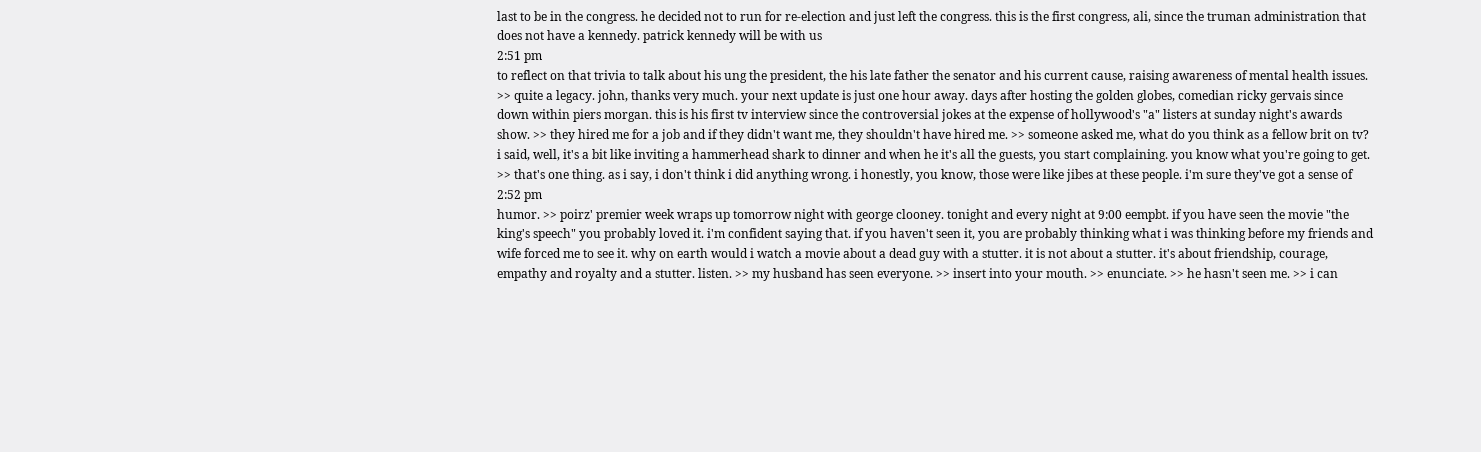last to be in the congress. he decided not to run for re-election and just left the congress. this is the first congress, ali, since the truman administration that does not have a kennedy. patrick kennedy will be with us
2:51 pm
to reflect on that trivia to talk about his ung the president, the his late father the senator and his current cause, raising awareness of mental health issues. >> quite a legacy. john, thanks very much. your next update is just one hour away. days after hosting the golden globes, comedian ricky gervais since down within piers morgan. this is his first tv interview since the controversial jokes at the expense of hollywood's "a" listers at sunday night's awards show. >> they hired me for a job and if they didn't want me, they shouldn't have hired me. >> someone asked me, what do you think as a fellow brit on tv? i said, well, it's a bit like inviting a hammerhead shark to dinner and when he it's all the guests, you start complaining. you know what you're going to get. >> that's one thing. as i say, i don't think i did anything wrong. i honestly, you know, those were like jibes at these people. i'm sure they've got a sense of
2:52 pm
humor. >> poirz' premier week wraps up tomorrow night with george clooney. tonight and every night at 9:00 eempbt. if you have seen the movie "the king's speech" you probably loved it. i'm confident saying that. if you haven't seen it, you are probably thinking what i was thinking before my friends and wife forced me to see it. why on earth would i watch a movie about a dead guy with a stutter. it is not about a stutter. it's about friendship, courage, empathy and royalty and a stutter. listen. >> my husband has seen everyone. >> insert into your mouth. >> enunciate. >> he hasn't seen me. >> i can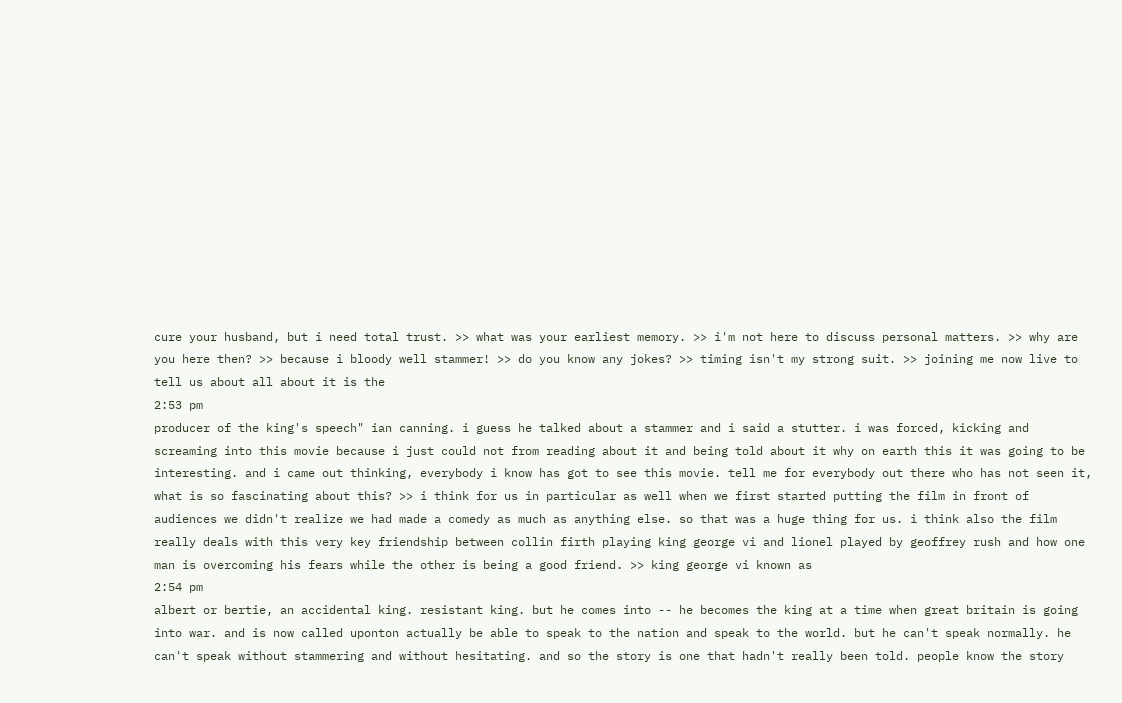cure your husband, but i need total trust. >> what was your earliest memory. >> i'm not here to discuss personal matters. >> why are you here then? >> because i bloody well stammer! >> do you know any jokes? >> timing isn't my strong suit. >> joining me now live to tell us about all about it is the
2:53 pm
producer of the king's speech" ian canning. i guess he talked about a stammer and i said a stutter. i was forced, kicking and screaming into this movie because i just could not from reading about it and being told about it why on earth this it was going to be interesting. and i came out thinking, everybody i know has got to see this movie. tell me for everybody out there who has not seen it, what is so fascinating about this? >> i think for us in particular as well when we first started putting the film in front of audiences we didn't realize we had made a comedy as much as anything else. so that was a huge thing for us. i think also the film really deals with this very key friendship between collin firth playing king george vi and lionel played by geoffrey rush and how one man is overcoming his fears while the other is being a good friend. >> king george vi known as
2:54 pm
albert or bertie, an accidental king. resistant king. but he comes into -- he becomes the king at a time when great britain is going into war. and is now called uponton actually be able to speak to the nation and speak to the world. but he can't speak normally. he can't speak without stammering and without hesitating. and so the story is one that hadn't really been told. people know the story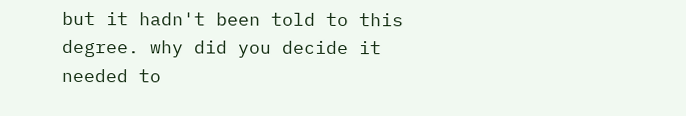but it hadn't been told to this degree. why did you decide it needed to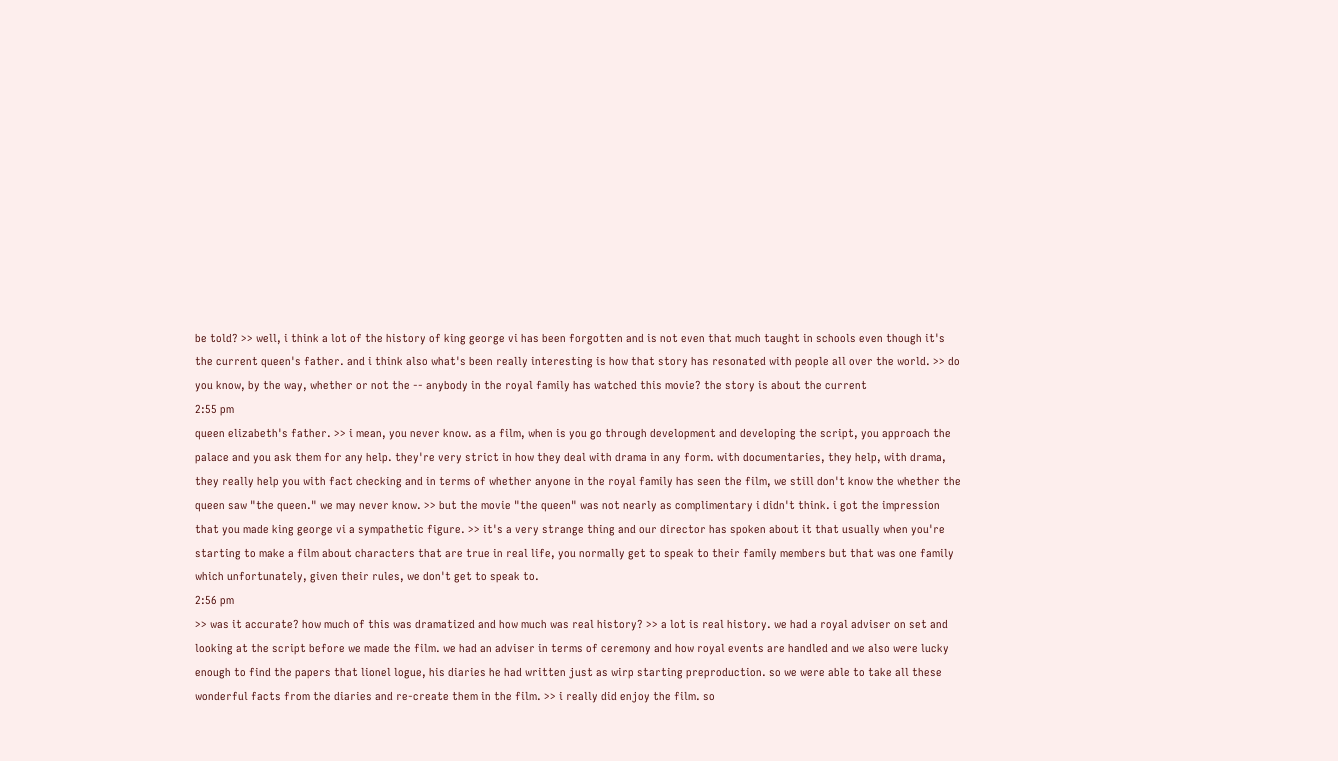be told? >> well, i think a lot of the history of king george vi has been forgotten and is not even that much taught in schools even though it's the current queen's father. and i think also what's been really interesting is how that story has resonated with people all over the world. >> do you know, by the way, whether or not the -- anybody in the royal family has watched this movie? the story is about the current
2:55 pm
queen elizabeth's father. >> i mean, you never know. as a film, when is you go through development and developing the script, you approach the palace and you ask them for any help. they're very strict in how they deal with drama in any form. with documentaries, they help, with drama, they really help you with fact checking and in terms of whether anyone in the royal family has seen the film, we still don't know the whether the queen saw "the queen." we may never know. >> but the movie "the queen" was not nearly as complimentary i didn't think. i got the impression that you made king george vi a sympathetic figure. >> it's a very strange thing and our director has spoken about it that usually when you're starting to make a film about characters that are true in real life, you normally get to speak to their family members but that was one family which unfortunately, given their rules, we don't get to speak to.
2:56 pm
>> was it accurate? how much of this was dramatized and how much was real history? >> a lot is real history. we had a royal adviser on set and looking at the script before we made the film. we had an adviser in terms of ceremony and how royal events are handled and we also were lucky enough to find the papers that lionel logue, his diaries he had written just as wirp starting preproduction. so we were able to take all these wonderful facts from the diaries and re-create them in the film. >> i really did enjoy the film. so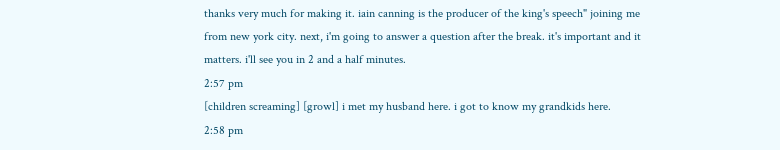thanks very much for making it. iain canning is the producer of the king's speech" joining me from new york city. next, i'm going to answer a question after the break. it's important and it matters. i'll see you in 2 and a half minutes.
2:57 pm
[children screaming] [growl] i met my husband here. i got to know my grandkids here.
2:58 pm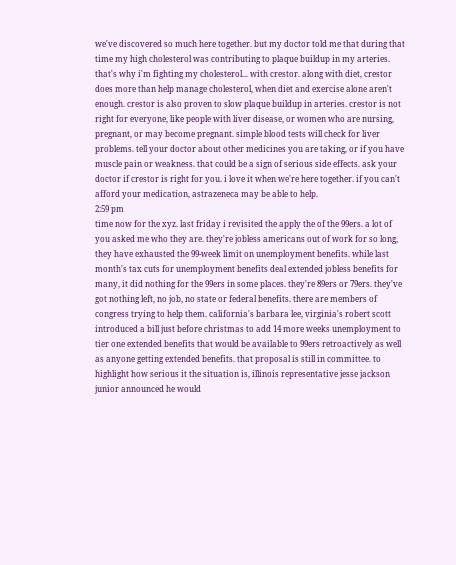we've discovered so much here together. but my doctor told me that during that time my high cholesterol was contributing to plaque buildup in my arteries. that's why i'm fighting my cholesterol... with crestor. along with diet, crestor does more than help manage cholesterol, when diet and exercise alone aren't enough. crestor is also proven to slow plaque buildup in arteries. crestor is not right for everyone, like people with liver disease, or women who are nursing, pregnant, or may become pregnant. simple blood tests will check for liver problems. tell your doctor about other medicines you are taking, or if you have muscle pain or weakness. that could be a sign of serious side effects. ask your doctor if crestor is right for you. i love it when we're here together. if you can't afford your medication, astrazeneca may be able to help.
2:59 pm
time now for the xyz. last friday i revisited the apply the of the 99ers. a lot of you asked me who they are. they're jobless americans out of work for so long, they have exhausted the 99-week limit on unemployment benefits. while last month's tax cuts for unemployment benefits deal extended jobless benefits for many, it did nothing for the 99ers in some places. they're 89ers or 79ers. they've got nothing left, no job, no state or federal benefits. there are members of congress trying to help them. california's barbara lee, virginia's robert scott introduced a bill just before christmas to add 14 more weeks unemployment to tier one extended benefits that would be available to 99ers retroactively as well as anyone getting extended benefits. that proposal is still in committee. to highlight how serious it the situation is, illinois representative jesse jackson junior announced he would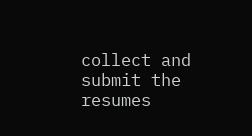collect and submit the resumes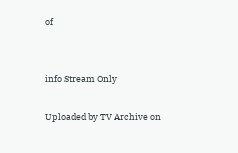of


info Stream Only

Uploaded by TV Archive on